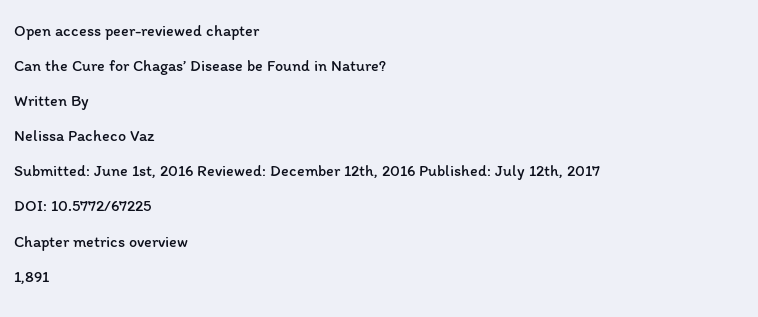Open access peer-reviewed chapter

Can the Cure for Chagas’ Disease be Found in Nature?

Written By

Nelissa Pacheco Vaz

Submitted: June 1st, 2016 Reviewed: December 12th, 2016 Published: July 12th, 2017

DOI: 10.5772/67225

Chapter metrics overview

1,891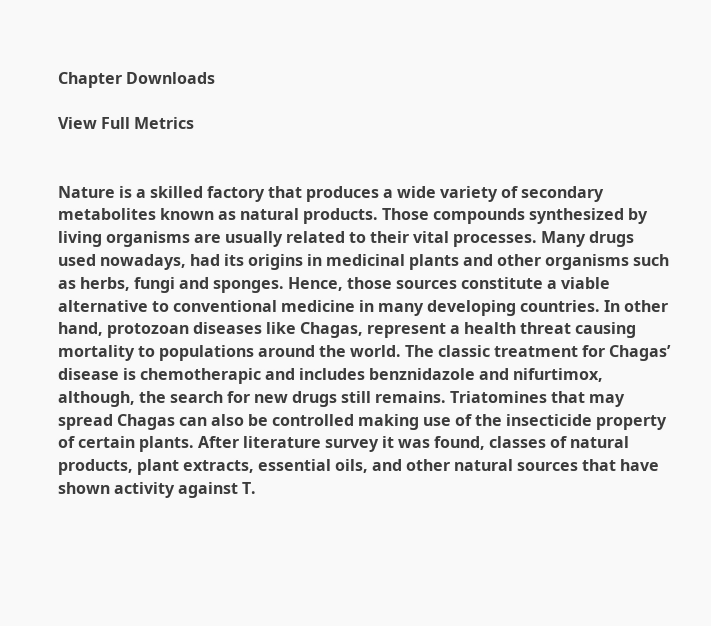Chapter Downloads

View Full Metrics


Nature is a skilled factory that produces a wide variety of secondary metabolites known as natural products. Those compounds synthesized by living organisms are usually related to their vital processes. Many drugs used nowadays, had its origins in medicinal plants and other organisms such as herbs, fungi and sponges. Hence, those sources constitute a viable alternative to conventional medicine in many developing countries. In other hand, protozoan diseases like Chagas, represent a health threat causing mortality to populations around the world. The classic treatment for Chagas’ disease is chemotherapic and includes benznidazole and nifurtimox, although, the search for new drugs still remains. Triatomines that may spread Chagas can also be controlled making use of the insecticide property of certain plants. After literature survey it was found, classes of natural products, plant extracts, essential oils, and other natural sources that have shown activity against T.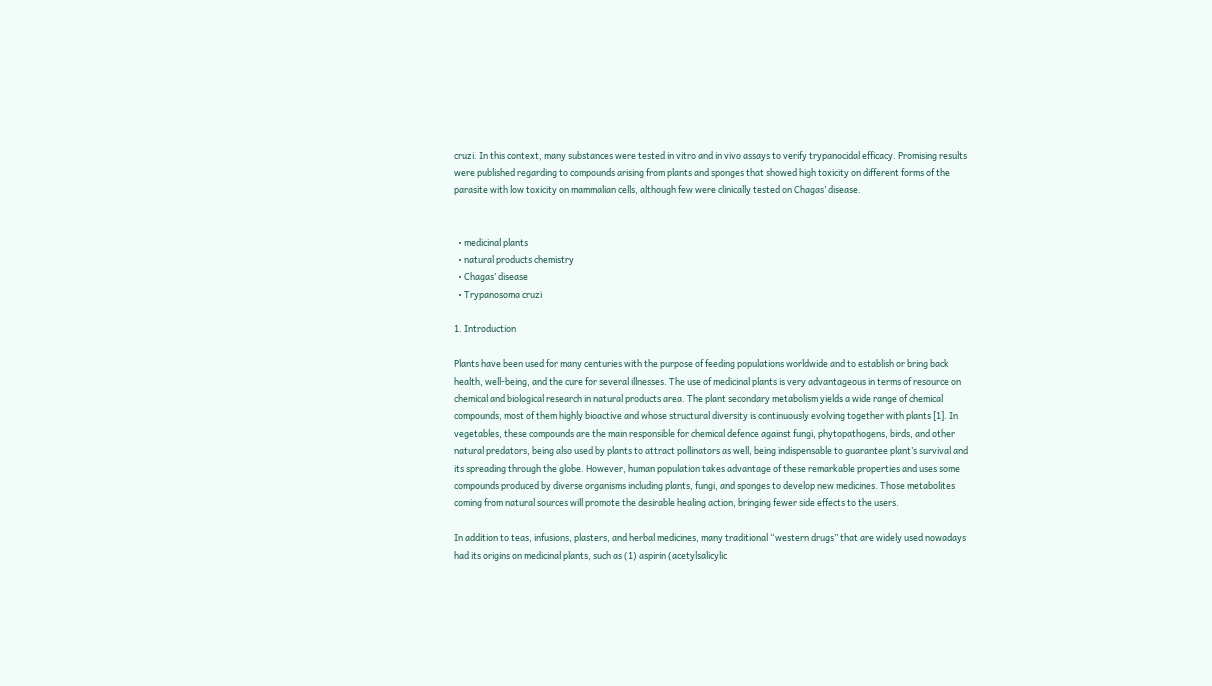cruzi. In this context, many substances were tested in vitro and in vivo assays to verify trypanocidal efficacy. Promising results were published regarding to compounds arising from plants and sponges that showed high toxicity on different forms of the parasite with low toxicity on mammalian cells, although few were clinically tested on Chagas’ disease.


  • medicinal plants
  • natural products chemistry
  • Chagas’ disease
  • Trypanosoma cruzi

1. Introduction

Plants have been used for many centuries with the purpose of feeding populations worldwide and to establish or bring back health, well-being, and the cure for several illnesses. The use of medicinal plants is very advantageous in terms of resource on chemical and biological research in natural products area. The plant secondary metabolism yields a wide range of chemical compounds, most of them highly bioactive and whose structural diversity is continuously evolving together with plants [1]. In vegetables, these compounds are the main responsible for chemical defence against fungi, phytopathogens, birds, and other natural predators, being also used by plants to attract pollinators as well, being indispensable to guarantee plant’s survival and its spreading through the globe. However, human population takes advantage of these remarkable properties and uses some compounds produced by diverse organisms including plants, fungi, and sponges to develop new medicines. Those metabolites coming from natural sources will promote the desirable healing action, bringing fewer side effects to the users.

In addition to teas, infusions, plasters, and herbal medicines, many traditional “western drugs” that are widely used nowadays had its origins on medicinal plants, such as (1) aspirin (acetylsalicylic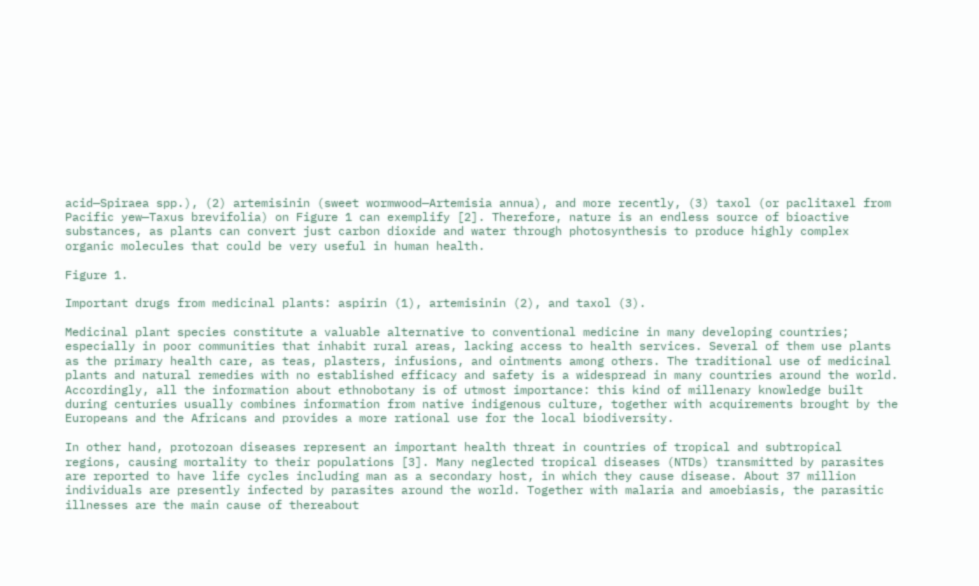acid—Spiraea spp.), (2) artemisinin (sweet wormwood—Artemisia annua), and more recently, (3) taxol (or paclitaxel from Pacific yew—Taxus brevifolia) on Figure 1 can exemplify [2]. Therefore, nature is an endless source of bioactive substances, as plants can convert just carbon dioxide and water through photosynthesis to produce highly complex organic molecules that could be very useful in human health.

Figure 1.

Important drugs from medicinal plants: aspirin (1), artemisinin (2), and taxol (3).

Medicinal plant species constitute a valuable alternative to conventional medicine in many developing countries; especially in poor communities that inhabit rural areas, lacking access to health services. Several of them use plants as the primary health care, as teas, plasters, infusions, and ointments among others. The traditional use of medicinal plants and natural remedies with no established efficacy and safety is a widespread in many countries around the world. Accordingly, all the information about ethnobotany is of utmost importance: this kind of millenary knowledge built during centuries usually combines information from native indigenous culture, together with acquirements brought by the Europeans and the Africans and provides a more rational use for the local biodiversity.

In other hand, protozoan diseases represent an important health threat in countries of tropical and subtropical regions, causing mortality to their populations [3]. Many neglected tropical diseases (NTDs) transmitted by parasites are reported to have life cycles including man as a secondary host, in which they cause disease. About 37 million individuals are presently infected by parasites around the world. Together with malaria and amoebiasis, the parasitic illnesses are the main cause of thereabout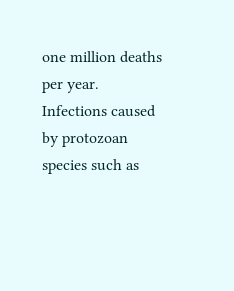one million deaths per year. Infections caused by protozoan species such as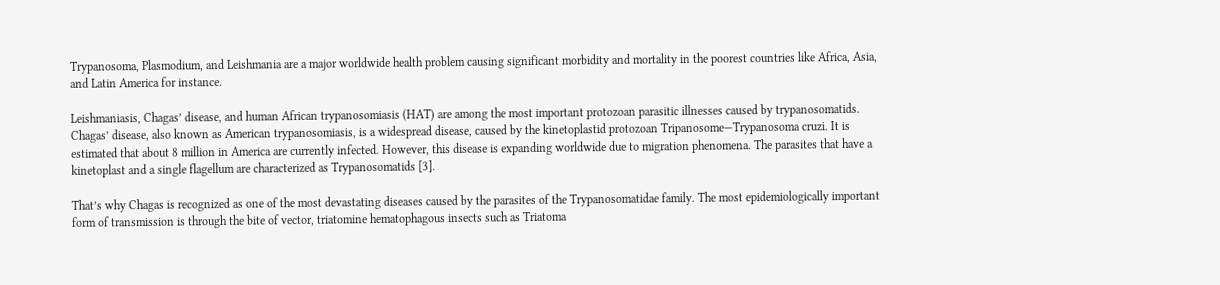Trypanosoma, Plasmodium, and Leishmania are a major worldwide health problem causing significant morbidity and mortality in the poorest countries like Africa, Asia, and Latin America for instance.

Leishmaniasis, Chagas’ disease, and human African trypanosomiasis (HAT) are among the most important protozoan parasitic illnesses caused by trypanosomatids. Chagas’ disease, also known as American trypanosomiasis, is a widespread disease, caused by the kinetoplastid protozoan Tripanosome—Trypanosoma cruzi. It is estimated that about 8 million in America are currently infected. However, this disease is expanding worldwide due to migration phenomena. The parasites that have a kinetoplast and a single flagellum are characterized as Trypanosomatids [3].

That’s why Chagas is recognized as one of the most devastating diseases caused by the parasites of the Trypanosomatidae family. The most epidemiologically important form of transmission is through the bite of vector, triatomine hematophagous insects such as Triatoma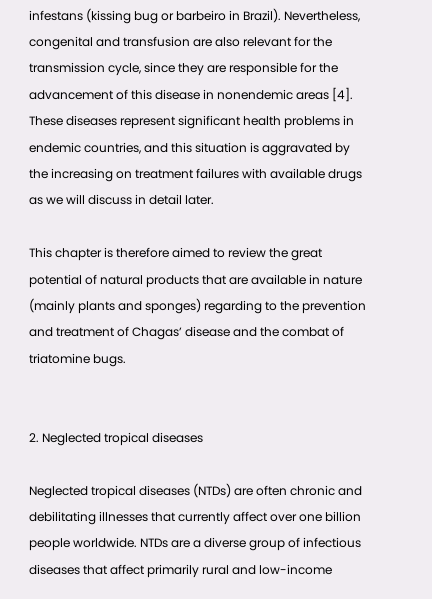infestans (kissing bug or barbeiro in Brazil). Nevertheless, congenital and transfusion are also relevant for the transmission cycle, since they are responsible for the advancement of this disease in nonendemic areas [4]. These diseases represent significant health problems in endemic countries, and this situation is aggravated by the increasing on treatment failures with available drugs as we will discuss in detail later.

This chapter is therefore aimed to review the great potential of natural products that are available in nature (mainly plants and sponges) regarding to the prevention and treatment of Chagas’ disease and the combat of triatomine bugs.


2. Neglected tropical diseases

Neglected tropical diseases (NTDs) are often chronic and debilitating illnesses that currently affect over one billion people worldwide. NTDs are a diverse group of infectious diseases that affect primarily rural and low-income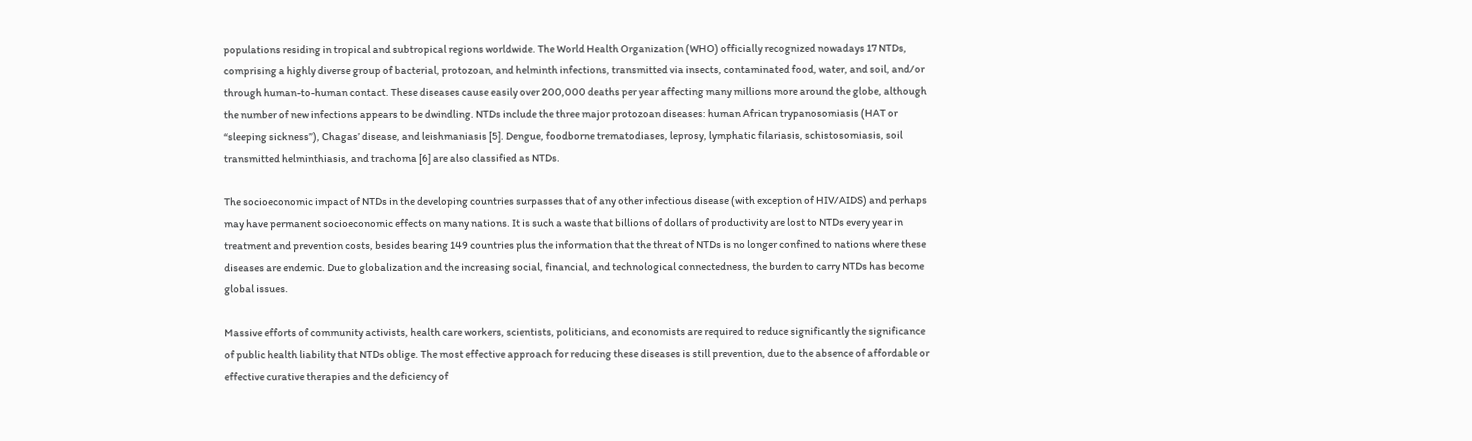populations residing in tropical and subtropical regions worldwide. The World Health Organization (WHO) officially recognized nowadays 17 NTDs, comprising a highly diverse group of bacterial, protozoan, and helminth infections, transmitted via insects, contaminated food, water, and soil, and/or through human-to-human contact. These diseases cause easily over 200,000 deaths per year affecting many millions more around the globe, although the number of new infections appears to be dwindling. NTDs include the three major protozoan diseases: human African trypanosomiasis (HAT or “sleeping sickness”), Chagas’ disease, and leishmaniasis [5]. Dengue, foodborne trematodiases, leprosy, lymphatic filariasis, schistosomiasis, soil transmitted helminthiasis, and trachoma [6] are also classified as NTDs.

The socioeconomic impact of NTDs in the developing countries surpasses that of any other infectious disease (with exception of HIV/AIDS) and perhaps may have permanent socioeconomic effects on many nations. It is such a waste that billions of dollars of productivity are lost to NTDs every year in treatment and prevention costs, besides bearing 149 countries plus the information that the threat of NTDs is no longer confined to nations where these diseases are endemic. Due to globalization and the increasing social, financial, and technological connectedness, the burden to carry NTDs has become global issues.

Massive efforts of community activists, health care workers, scientists, politicians, and economists are required to reduce significantly the significance of public health liability that NTDs oblige. The most effective approach for reducing these diseases is still prevention, due to the absence of affordable or effective curative therapies and the deficiency of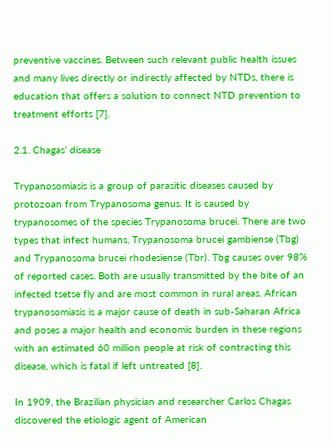preventive vaccines. Between such relevant public health issues and many lives directly or indirectly affected by NTDs, there is education that offers a solution to connect NTD prevention to treatment efforts [7].

2.1. Chagas’ disease

Trypanosomiasis is a group of parasitic diseases caused by protozoan from Trypanosoma genus. It is caused by trypanosomes of the species Trypanosoma brucei. There are two types that infect humans, Trypanosoma brucei gambiense (Tbg) and Trypanosoma brucei rhodesiense (Tbr). Tbg causes over 98% of reported cases. Both are usually transmitted by the bite of an infected tsetse fly and are most common in rural areas. African trypanosomiasis is a major cause of death in sub-Saharan Africa and poses a major health and economic burden in these regions with an estimated 60 million people at risk of contracting this disease, which is fatal if left untreated [8].

In 1909, the Brazilian physician and researcher Carlos Chagas discovered the etiologic agent of American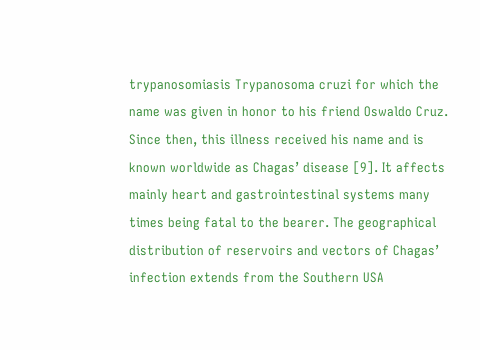trypanosomiasis Trypanosoma cruzi for which the name was given in honor to his friend Oswaldo Cruz. Since then, this illness received his name and is known worldwide as Chagas’ disease [9]. It affects mainly heart and gastrointestinal systems many times being fatal to the bearer. The geographical distribution of reservoirs and vectors of Chagas’ infection extends from the Southern USA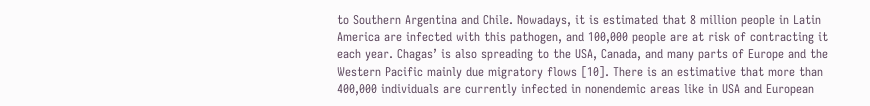to Southern Argentina and Chile. Nowadays, it is estimated that 8 million people in Latin America are infected with this pathogen, and 100,000 people are at risk of contracting it each year. Chagas’ is also spreading to the USA, Canada, and many parts of Europe and the Western Pacific mainly due migratory flows [10]. There is an estimative that more than 400,000 individuals are currently infected in nonendemic areas like in USA and European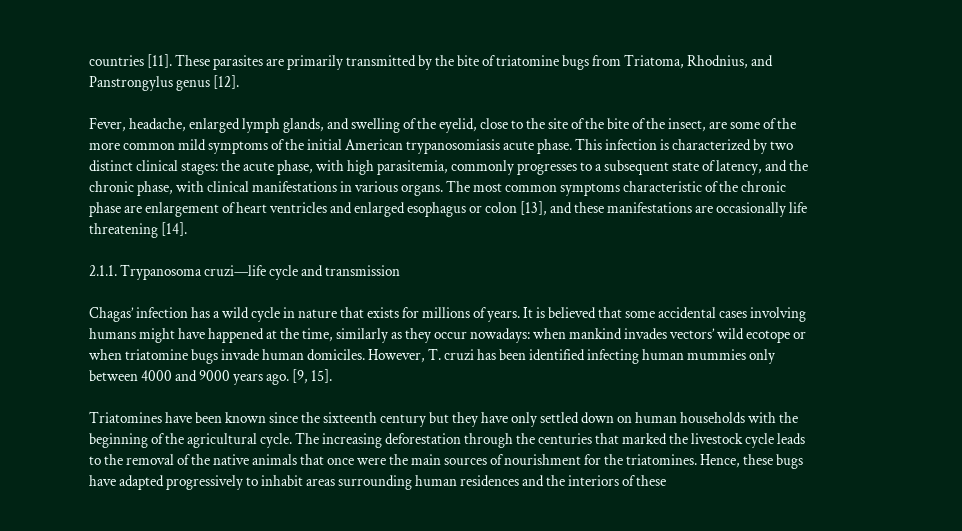countries [11]. These parasites are primarily transmitted by the bite of triatomine bugs from Triatoma, Rhodnius, and Panstrongylus genus [12].

Fever, headache, enlarged lymph glands, and swelling of the eyelid, close to the site of the bite of the insect, are some of the more common mild symptoms of the initial American trypanosomiasis acute phase. This infection is characterized by two distinct clinical stages: the acute phase, with high parasitemia, commonly progresses to a subsequent state of latency, and the chronic phase, with clinical manifestations in various organs. The most common symptoms characteristic of the chronic phase are enlargement of heart ventricles and enlarged esophagus or colon [13], and these manifestations are occasionally life threatening [14].

2.1.1. Trypanosoma cruzi—life cycle and transmission

Chagas’ infection has a wild cycle in nature that exists for millions of years. It is believed that some accidental cases involving humans might have happened at the time, similarly as they occur nowadays: when mankind invades vectors’ wild ecotope or when triatomine bugs invade human domiciles. However, T. cruzi has been identified infecting human mummies only between 4000 and 9000 years ago. [9, 15].

Triatomines have been known since the sixteenth century but they have only settled down on human households with the beginning of the agricultural cycle. The increasing deforestation through the centuries that marked the livestock cycle leads to the removal of the native animals that once were the main sources of nourishment for the triatomines. Hence, these bugs have adapted progressively to inhabit areas surrounding human residences and the interiors of these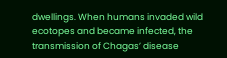dwellings. When humans invaded wild ecotopes and became infected, the transmission of Chagas’ disease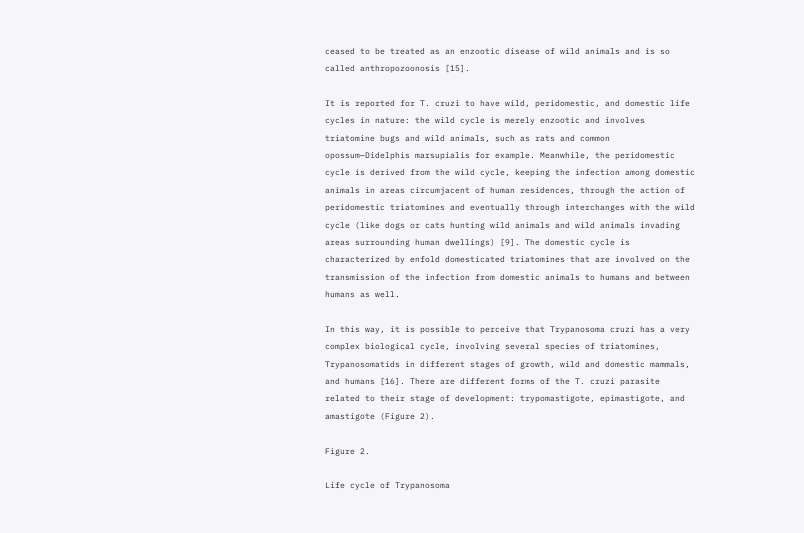ceased to be treated as an enzootic disease of wild animals and is so called anthropozoonosis [15].

It is reported for T. cruzi to have wild, peridomestic, and domestic life cycles in nature: the wild cycle is merely enzootic and involves triatomine bugs and wild animals, such as rats and common opossum—Didelphis marsupialis for example. Meanwhile, the peridomestic cycle is derived from the wild cycle, keeping the infection among domestic animals in areas circumjacent of human residences, through the action of peridomestic triatomines and eventually through interchanges with the wild cycle (like dogs or cats hunting wild animals and wild animals invading areas surrounding human dwellings) [9]. The domestic cycle is characterized by enfold domesticated triatomines that are involved on the transmission of the infection from domestic animals to humans and between humans as well.

In this way, it is possible to perceive that Trypanosoma cruzi has a very complex biological cycle, involving several species of triatomines, Trypanosomatids in different stages of growth, wild and domestic mammals, and humans [16]. There are different forms of the T. cruzi parasite related to their stage of development: trypomastigote, epimastigote, and amastigote (Figure 2).

Figure 2.

Life cycle of Trypanosoma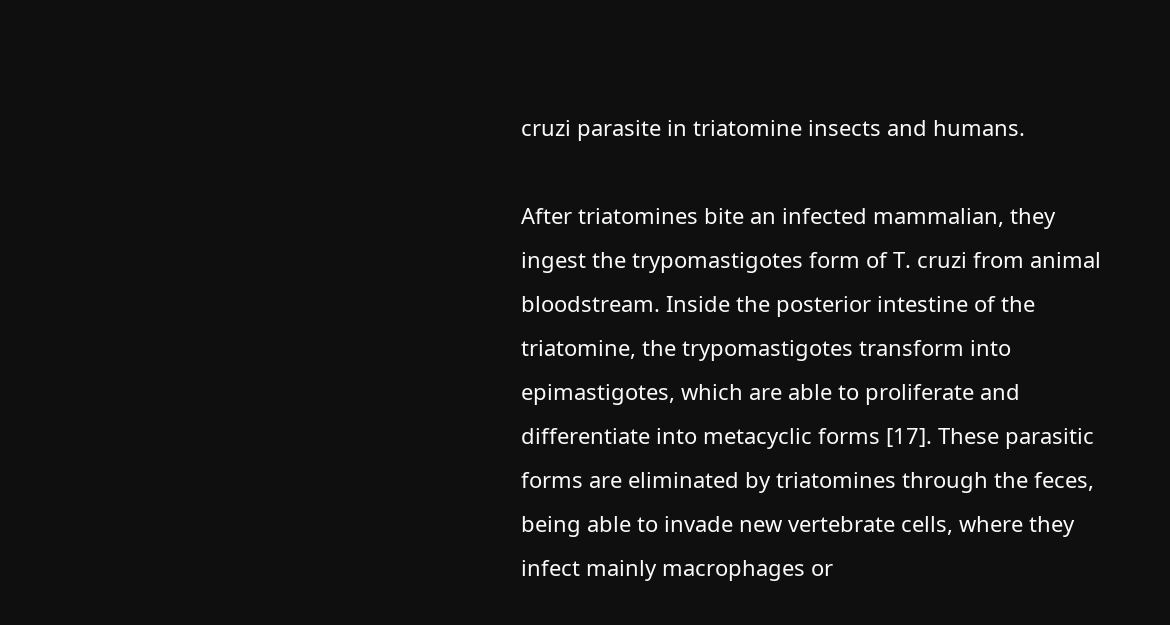cruzi parasite in triatomine insects and humans.

After triatomines bite an infected mammalian, they ingest the trypomastigotes form of T. cruzi from animal bloodstream. Inside the posterior intestine of the triatomine, the trypomastigotes transform into epimastigotes, which are able to proliferate and differentiate into metacyclic forms [17]. These parasitic forms are eliminated by triatomines through the feces, being able to invade new vertebrate cells, where they infect mainly macrophages or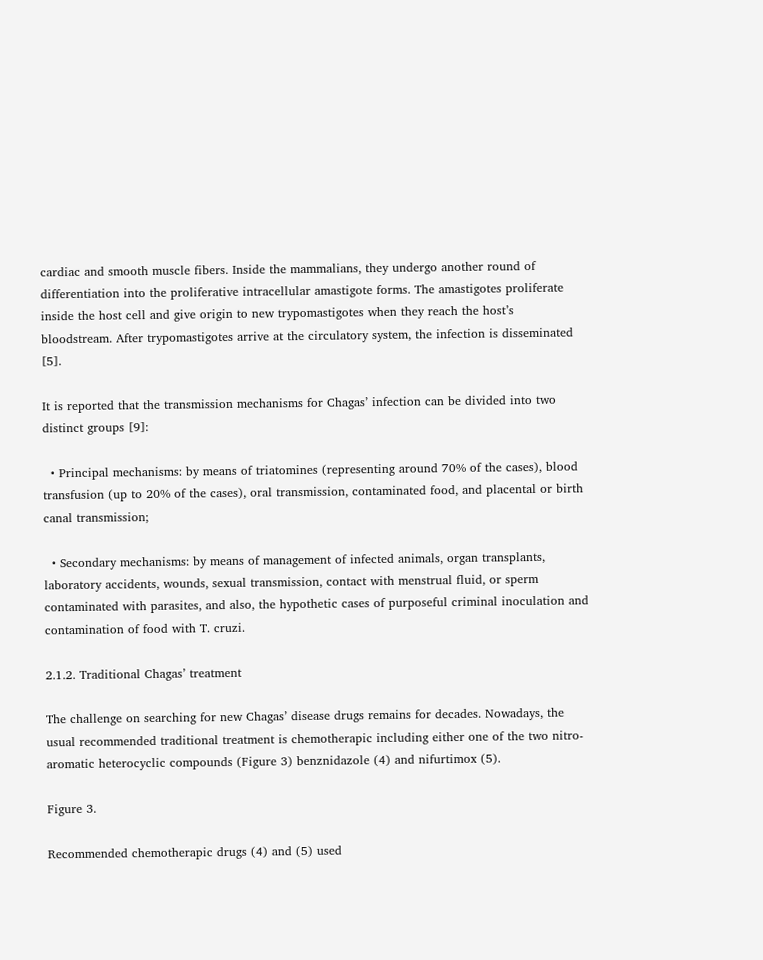cardiac and smooth muscle fibers. Inside the mammalians, they undergo another round of differentiation into the proliferative intracellular amastigote forms. The amastigotes proliferate inside the host cell and give origin to new trypomastigotes when they reach the host’s bloodstream. After trypomastigotes arrive at the circulatory system, the infection is disseminated [5].

It is reported that the transmission mechanisms for Chagas’ infection can be divided into two distinct groups [9]:

  • Principal mechanisms: by means of triatomines (representing around 70% of the cases), blood transfusion (up to 20% of the cases), oral transmission, contaminated food, and placental or birth canal transmission;

  • Secondary mechanisms: by means of management of infected animals, organ transplants, laboratory accidents, wounds, sexual transmission, contact with menstrual fluid, or sperm contaminated with parasites, and also, the hypothetic cases of purposeful criminal inoculation and contamination of food with T. cruzi.

2.1.2. Traditional Chagas’ treatment

The challenge on searching for new Chagas’ disease drugs remains for decades. Nowadays, the usual recommended traditional treatment is chemotherapic including either one of the two nitro-aromatic heterocyclic compounds (Figure 3) benznidazole (4) and nifurtimox (5).

Figure 3.

Recommended chemotherapic drugs (4) and (5) used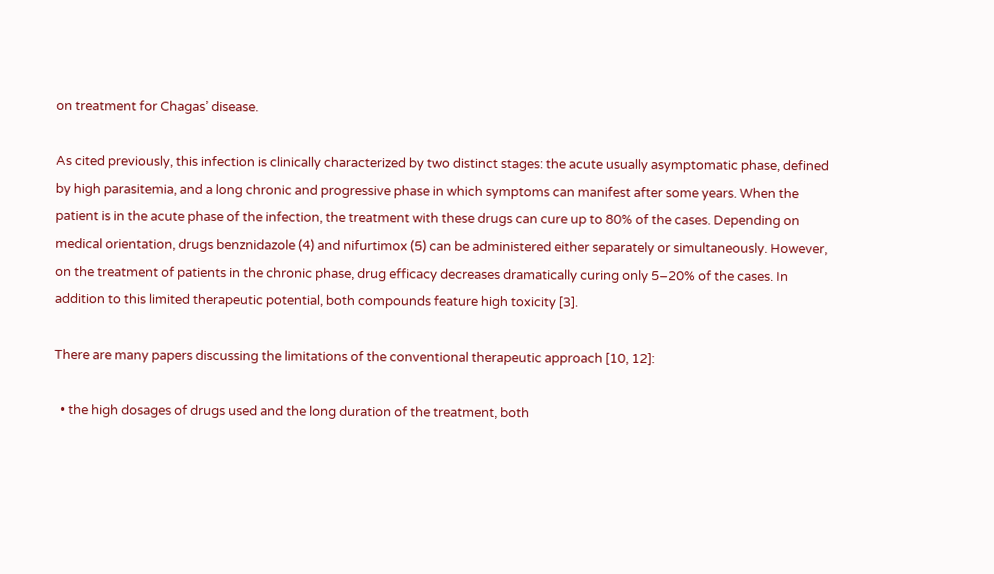on treatment for Chagas’ disease.

As cited previously, this infection is clinically characterized by two distinct stages: the acute usually asymptomatic phase, defined by high parasitemia, and a long chronic and progressive phase in which symptoms can manifest after some years. When the patient is in the acute phase of the infection, the treatment with these drugs can cure up to 80% of the cases. Depending on medical orientation, drugs benznidazole (4) and nifurtimox (5) can be administered either separately or simultaneously. However, on the treatment of patients in the chronic phase, drug efficacy decreases dramatically curing only 5–20% of the cases. In addition to this limited therapeutic potential, both compounds feature high toxicity [3].

There are many papers discussing the limitations of the conventional therapeutic approach [10, 12]:

  • the high dosages of drugs used and the long duration of the treatment, both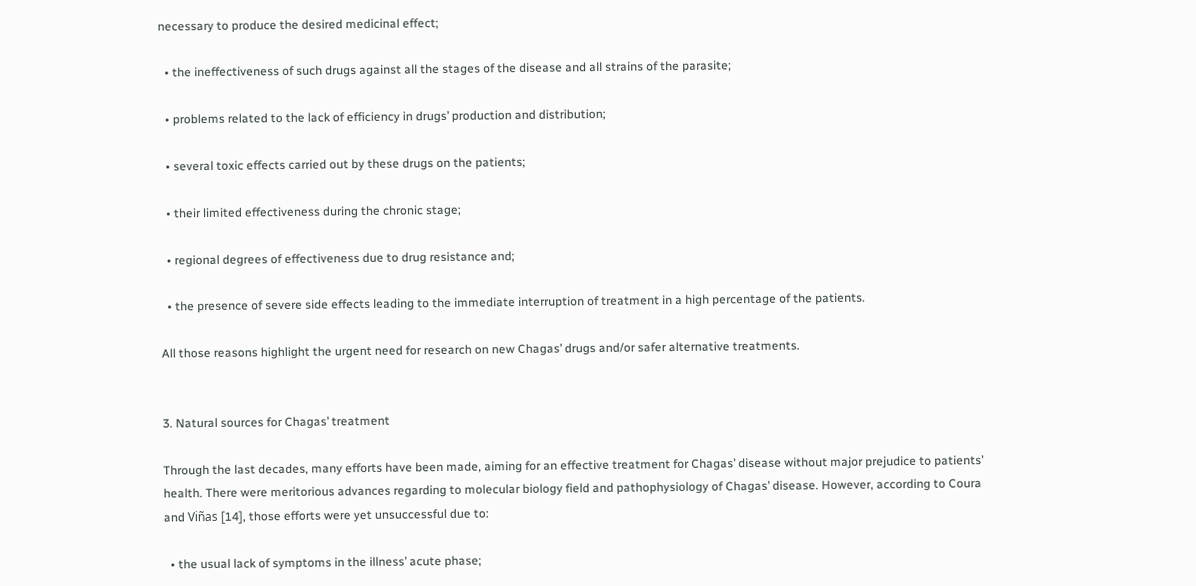necessary to produce the desired medicinal effect;

  • the ineffectiveness of such drugs against all the stages of the disease and all strains of the parasite;

  • problems related to the lack of efficiency in drugs’ production and distribution;

  • several toxic effects carried out by these drugs on the patients;

  • their limited effectiveness during the chronic stage;

  • regional degrees of effectiveness due to drug resistance and;

  • the presence of severe side effects leading to the immediate interruption of treatment in a high percentage of the patients.

All those reasons highlight the urgent need for research on new Chagas’ drugs and/or safer alternative treatments.


3. Natural sources for Chagas’ treatment

Through the last decades, many efforts have been made, aiming for an effective treatment for Chagas’ disease without major prejudice to patients’ health. There were meritorious advances regarding to molecular biology field and pathophysiology of Chagas’ disease. However, according to Coura and Viñas [14], those efforts were yet unsuccessful due to:

  • the usual lack of symptoms in the illness’ acute phase;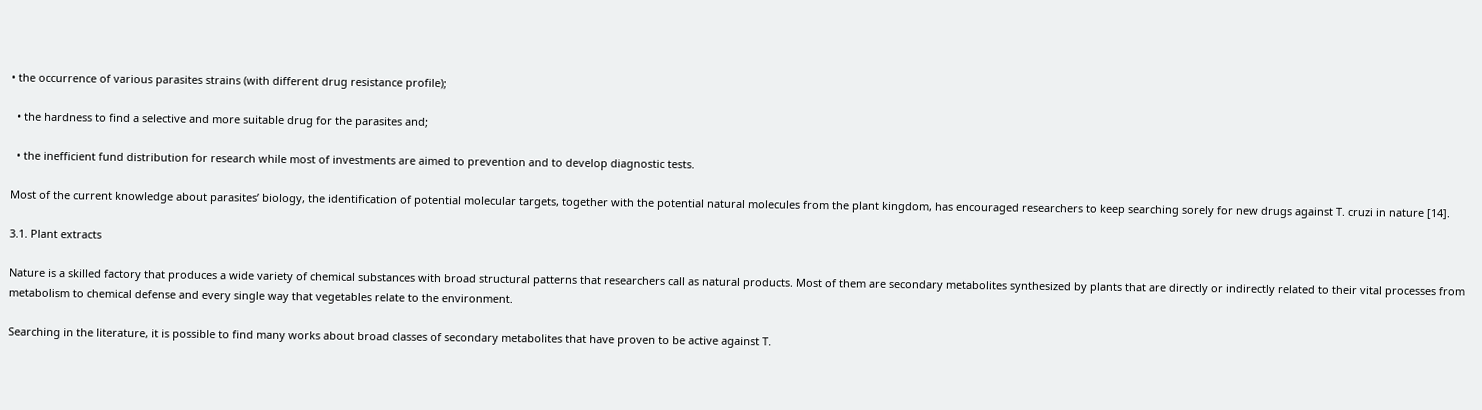• the occurrence of various parasites strains (with different drug resistance profile);

  • the hardness to find a selective and more suitable drug for the parasites and;

  • the inefficient fund distribution for research while most of investments are aimed to prevention and to develop diagnostic tests.

Most of the current knowledge about parasites’ biology, the identification of potential molecular targets, together with the potential natural molecules from the plant kingdom, has encouraged researchers to keep searching sorely for new drugs against T. cruzi in nature [14].

3.1. Plant extracts

Nature is a skilled factory that produces a wide variety of chemical substances with broad structural patterns that researchers call as natural products. Most of them are secondary metabolites synthesized by plants that are directly or indirectly related to their vital processes from metabolism to chemical defense and every single way that vegetables relate to the environment.

Searching in the literature, it is possible to find many works about broad classes of secondary metabolites that have proven to be active against T.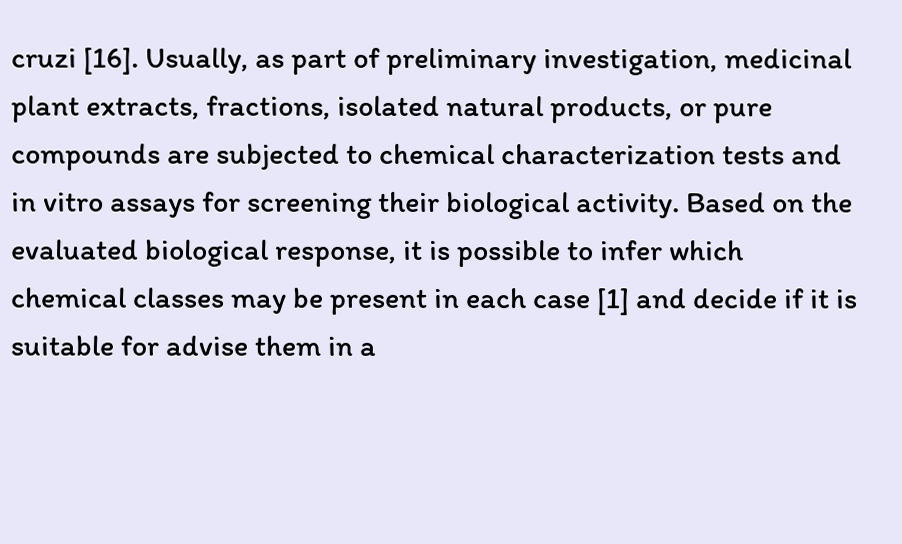cruzi [16]. Usually, as part of preliminary investigation, medicinal plant extracts, fractions, isolated natural products, or pure compounds are subjected to chemical characterization tests and in vitro assays for screening their biological activity. Based on the evaluated biological response, it is possible to infer which chemical classes may be present in each case [1] and decide if it is suitable for advise them in a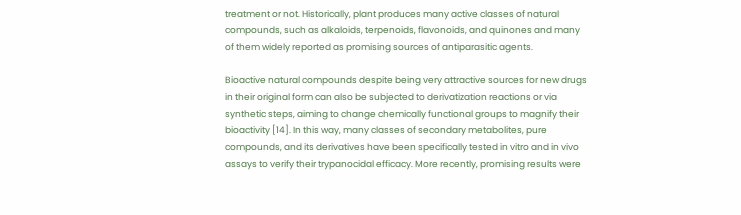treatment or not. Historically, plant produces many active classes of natural compounds, such as alkaloids, terpenoids, flavonoids, and quinones and many of them widely reported as promising sources of antiparasitic agents.

Bioactive natural compounds despite being very attractive sources for new drugs in their original form can also be subjected to derivatization reactions or via synthetic steps, aiming to change chemically functional groups to magnify their bioactivity [14]. In this way, many classes of secondary metabolites, pure compounds, and its derivatives have been specifically tested in vitro and in vivo assays to verify their trypanocidal efficacy. More recently, promising results were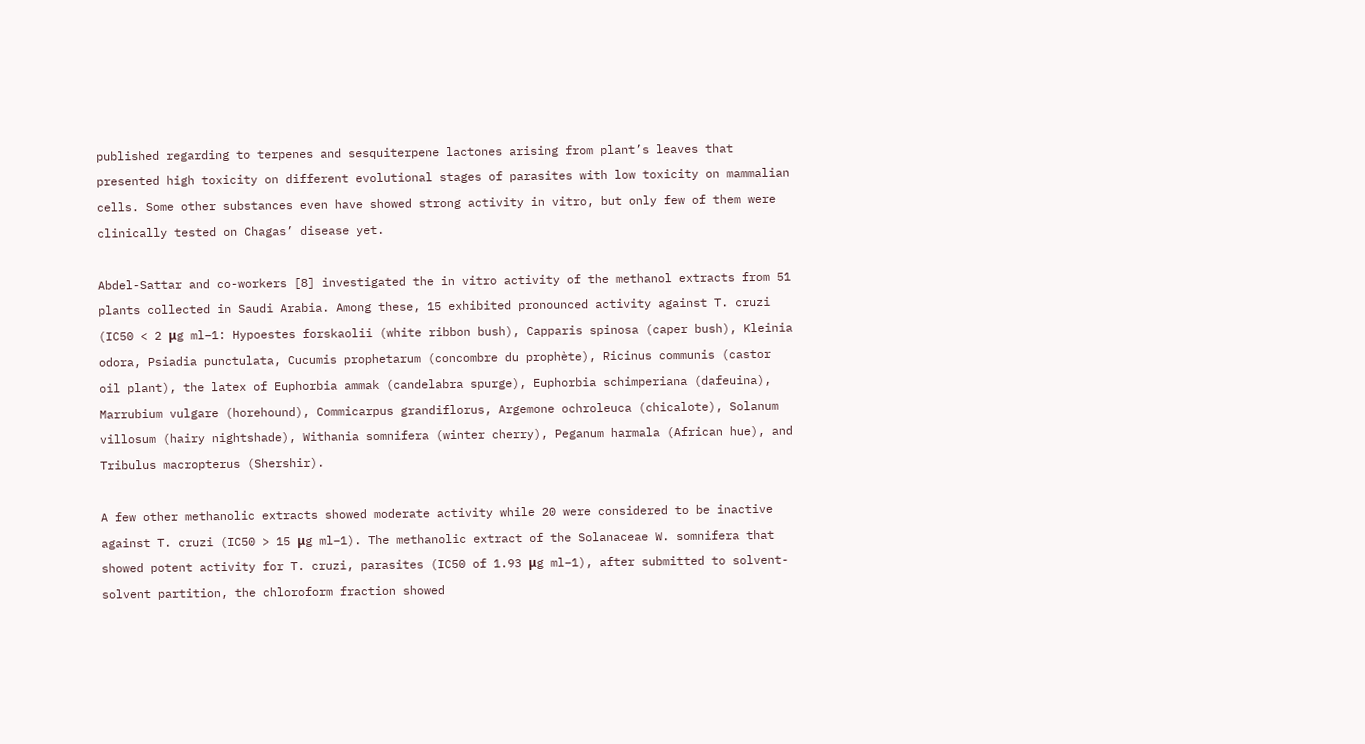published regarding to terpenes and sesquiterpene lactones arising from plant’s leaves that presented high toxicity on different evolutional stages of parasites with low toxicity on mammalian cells. Some other substances even have showed strong activity in vitro, but only few of them were clinically tested on Chagas’ disease yet.

Abdel-Sattar and co-workers [8] investigated the in vitro activity of the methanol extracts from 51 plants collected in Saudi Arabia. Among these, 15 exhibited pronounced activity against T. cruzi (IC50 < 2 μg ml−1: Hypoestes forskaolii (white ribbon bush), Capparis spinosa (caper bush), Kleinia odora, Psiadia punctulata, Cucumis prophetarum (concombre du prophète), Ricinus communis (castor oil plant), the latex of Euphorbia ammak (candelabra spurge), Euphorbia schimperiana (dafeuina), Marrubium vulgare (horehound), Commicarpus grandiflorus, Argemone ochroleuca (chicalote), Solanum villosum (hairy nightshade), Withania somnifera (winter cherry), Peganum harmala (African hue), and Tribulus macropterus (Shershir).

A few other methanolic extracts showed moderate activity while 20 were considered to be inactive against T. cruzi (IC50 > 15 μg ml−1). The methanolic extract of the Solanaceae W. somnifera that showed potent activity for T. cruzi, parasites (IC50 of 1.93 μg ml−1), after submitted to solvent-solvent partition, the chloroform fraction showed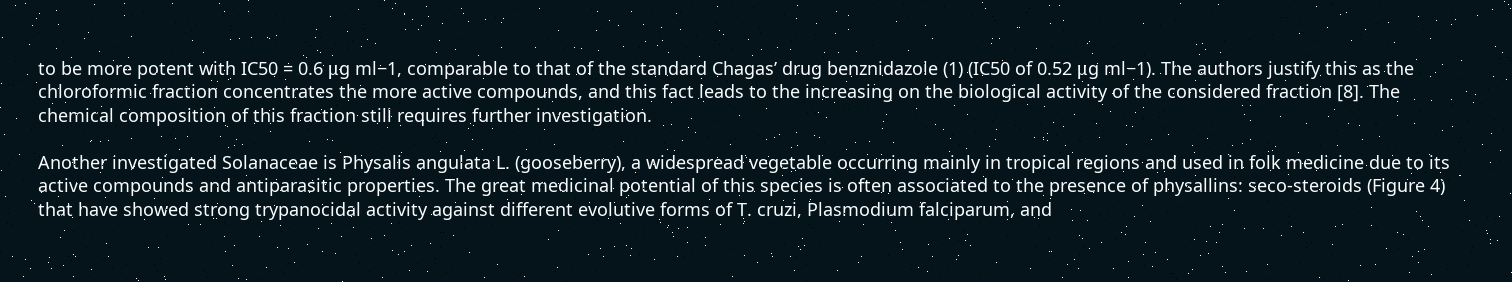to be more potent with IC50 = 0.6 μg ml−1, comparable to that of the standard Chagas’ drug benznidazole (1) (IC50 of 0.52 μg ml−1). The authors justify this as the chloroformic fraction concentrates the more active compounds, and this fact leads to the increasing on the biological activity of the considered fraction [8]. The chemical composition of this fraction still requires further investigation.

Another investigated Solanaceae is Physalis angulata L. (gooseberry), a widespread vegetable occurring mainly in tropical regions and used in folk medicine due to its active compounds and antiparasitic properties. The great medicinal potential of this species is often associated to the presence of physallins: seco-steroids (Figure 4) that have showed strong trypanocidal activity against different evolutive forms of T. cruzi, Plasmodium falciparum, and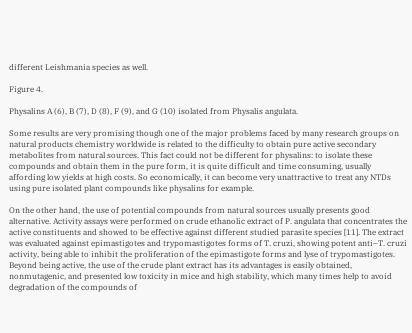different Leishmania species as well.

Figure 4.

Physalins A (6), B (7), D (8), F (9), and G (10) isolated from Physalis angulata.

Some results are very promising though one of the major problems faced by many research groups on natural products chemistry worldwide is related to the difficulty to obtain pure active secondary metabolites from natural sources. This fact could not be different for physalins: to isolate these compounds and obtain them in the pure form, it is quite difficult and time consuming, usually affording low yields at high costs. So economically, it can become very unattractive to treat any NTDs using pure isolated plant compounds like physalins for example.

On the other hand, the use of potential compounds from natural sources usually presents good alternative. Activity assays were performed on crude ethanolic extract of P. angulata that concentrates the active constituents and showed to be effective against different studied parasite species [11]. The extract was evaluated against epimastigotes and trypomastigotes forms of T. cruzi, showing potent anti–T. cruzi activity, being able to inhibit the proliferation of the epimastigote forms and lyse of trypomastigotes. Beyond being active, the use of the crude plant extract has its advantages is easily obtained, nonmutagenic, and presented low toxicity in mice and high stability, which many times help to avoid degradation of the compounds of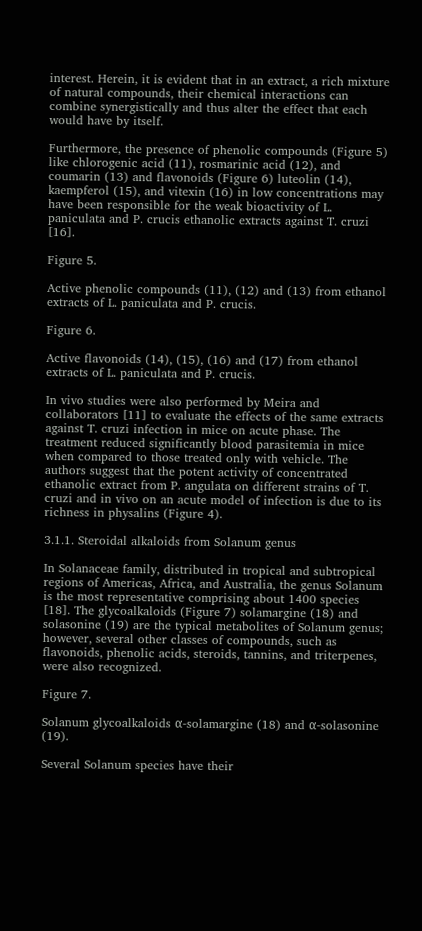interest. Herein, it is evident that in an extract, a rich mixture of natural compounds, their chemical interactions can combine synergistically and thus alter the effect that each would have by itself.

Furthermore, the presence of phenolic compounds (Figure 5) like chlorogenic acid (11), rosmarinic acid (12), and coumarin (13) and flavonoids (Figure 6) luteolin (14), kaempferol (15), and vitexin (16) in low concentrations may have been responsible for the weak bioactivity of L. paniculata and P. crucis ethanolic extracts against T. cruzi [16].

Figure 5.

Active phenolic compounds (11), (12) and (13) from ethanol extracts of L. paniculata and P. crucis.

Figure 6.

Active flavonoids (14), (15), (16) and (17) from ethanol extracts of L. paniculata and P. crucis.

In vivo studies were also performed by Meira and collaborators [11] to evaluate the effects of the same extracts against T. cruzi infection in mice on acute phase. The treatment reduced significantly blood parasitemia in mice when compared to those treated only with vehicle. The authors suggest that the potent activity of concentrated ethanolic extract from P. angulata on different strains of T. cruzi and in vivo on an acute model of infection is due to its richness in physalins (Figure 4).

3.1.1. Steroidal alkaloids from Solanum genus

In Solanaceae family, distributed in tropical and subtropical regions of Americas, Africa, and Australia, the genus Solanum is the most representative comprising about 1400 species [18]. The glycoalkaloids (Figure 7) solamargine (18) and solasonine (19) are the typical metabolites of Solanum genus; however, several other classes of compounds, such as flavonoids, phenolic acids, steroids, tannins, and triterpenes, were also recognized.

Figure 7.

Solanum glycoalkaloids α-solamargine (18) and α-solasonine (19).

Several Solanum species have their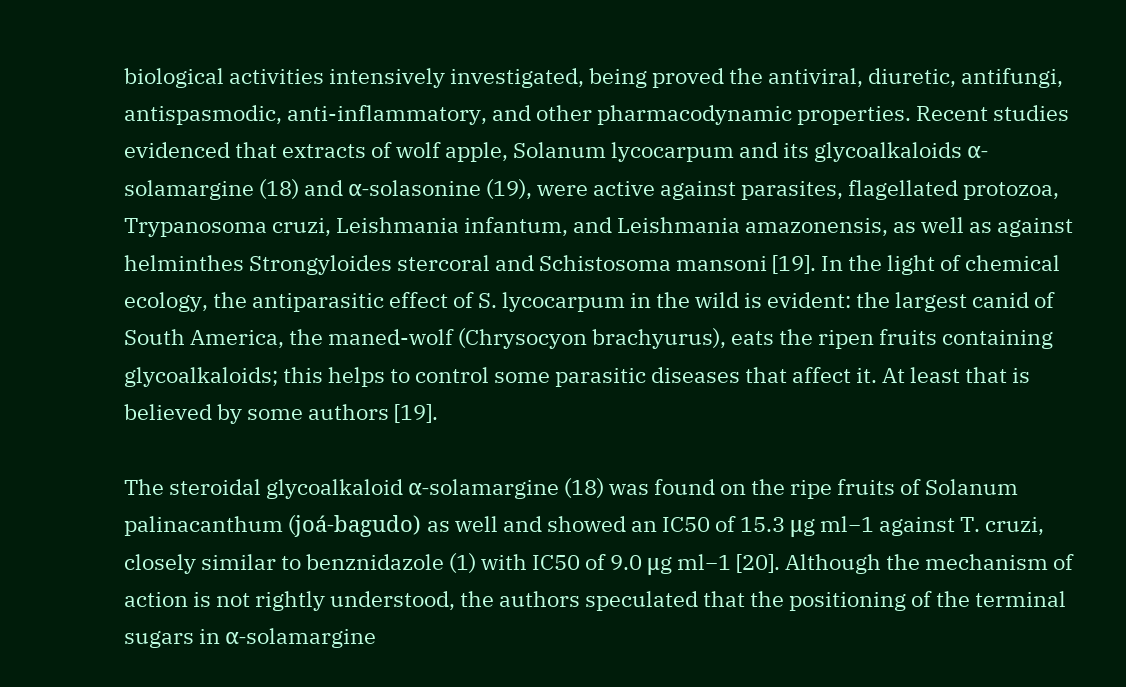biological activities intensively investigated, being proved the antiviral, diuretic, antifungi, antispasmodic, anti-inflammatory, and other pharmacodynamic properties. Recent studies evidenced that extracts of wolf apple, Solanum lycocarpum and its glycoalkaloids α-solamargine (18) and α-solasonine (19), were active against parasites, flagellated protozoa, Trypanosoma cruzi, Leishmania infantum, and Leishmania amazonensis, as well as against helminthes Strongyloides stercoral and Schistosoma mansoni [19]. In the light of chemical ecology, the antiparasitic effect of S. lycocarpum in the wild is evident: the largest canid of South America, the maned-wolf (Chrysocyon brachyurus), eats the ripen fruits containing glycoalkaloids; this helps to control some parasitic diseases that affect it. At least that is believed by some authors [19].

The steroidal glycoalkaloid α-solamargine (18) was found on the ripe fruits of Solanum palinacanthum (joá-bagudo) as well and showed an IC50 of 15.3 μg ml−1 against T. cruzi, closely similar to benznidazole (1) with IC50 of 9.0 μg ml−1 [20]. Although the mechanism of action is not rightly understood, the authors speculated that the positioning of the terminal sugars in α-solamargine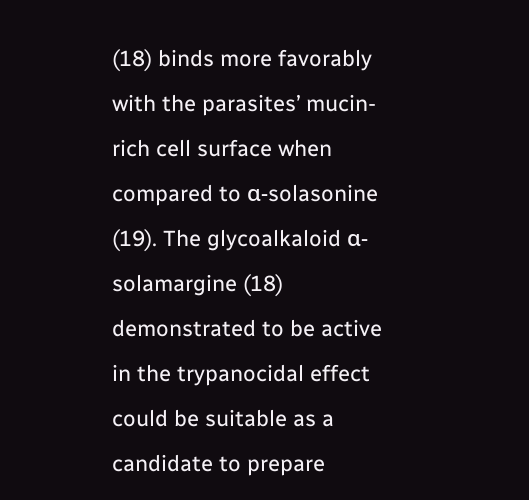(18) binds more favorably with the parasites’ mucin-rich cell surface when compared to α-solasonine (19). The glycoalkaloid α-solamargine (18) demonstrated to be active in the trypanocidal effect could be suitable as a candidate to prepare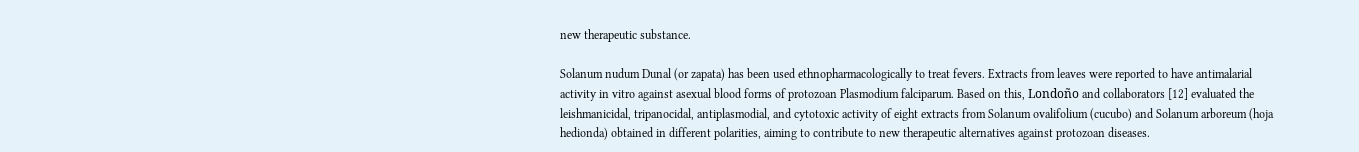new therapeutic substance.

Solanum nudum Dunal (or zapata) has been used ethnopharmacologically to treat fevers. Extracts from leaves were reported to have antimalarial activity in vitro against asexual blood forms of protozoan Plasmodium falciparum. Based on this, Londoño and collaborators [12] evaluated the leishmanicidal, tripanocidal, antiplasmodial, and cytotoxic activity of eight extracts from Solanum ovalifolium (cucubo) and Solanum arboreum (hoja hedionda) obtained in different polarities, aiming to contribute to new therapeutic alternatives against protozoan diseases.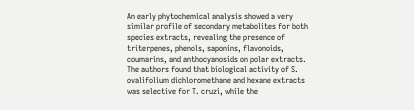An early phytochemical analysis showed a very similar profile of secondary metabolites for both species extracts, revealing the presence of triterpenes, phenols, saponins, flavonoids, coumarins, and anthocyanosids on polar extracts. The authors found that biological activity of S. ovalifolium dichloromethane and hexane extracts was selective for T. cruzi, while the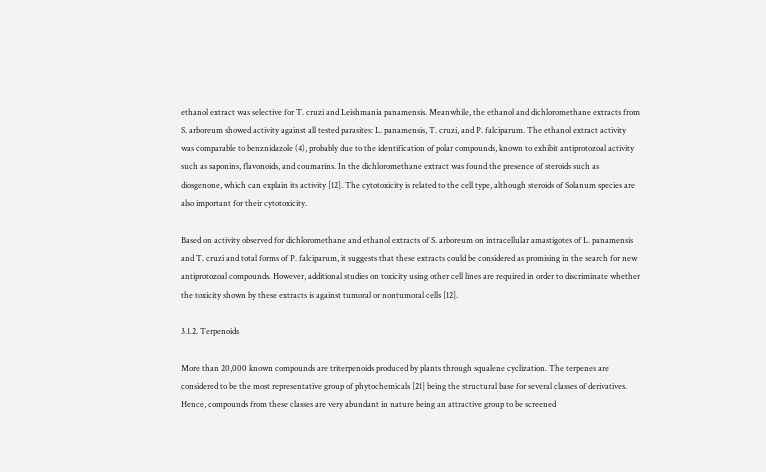ethanol extract was selective for T. cruzi and Leishmania panamensis. Meanwhile, the ethanol and dichloromethane extracts from S. arboreum showed activity against all tested parasites: L. panamensis, T. cruzi, and P. falciparum. The ethanol extract activity was comparable to benznidazole (4), probably due to the identification of polar compounds, known to exhibit antiprotozoal activity such as saponins, flavonoids, and coumarins. In the dichloromethane extract was found the presence of steroids such as diosgenone, which can explain its activity [12]. The cytotoxicity is related to the cell type, although steroids of Solanum species are also important for their cytotoxicity.

Based on activity observed for dichloromethane and ethanol extracts of S. arboreum on intracellular amastigotes of L. panamensis and T. cruzi and total forms of P. falciparum, it suggests that these extracts could be considered as promising in the search for new antiprotozoal compounds. However, additional studies on toxicity using other cell lines are required in order to discriminate whether the toxicity shown by these extracts is against tumoral or nontumoral cells [12].

3.1.2. Terpenoids

More than 20,000 known compounds are triterpenoids produced by plants through squalene cyclization. The terpenes are considered to be the most representative group of phytochemicals [21] being the structural base for several classes of derivatives. Hence, compounds from these classes are very abundant in nature being an attractive group to be screened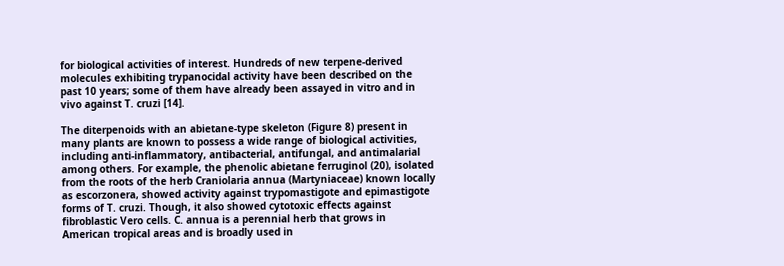for biological activities of interest. Hundreds of new terpene-derived molecules exhibiting trypanocidal activity have been described on the past 10 years; some of them have already been assayed in vitro and in vivo against T. cruzi [14].

The diterpenoids with an abietane-type skeleton (Figure 8) present in many plants are known to possess a wide range of biological activities, including anti-inflammatory, antibacterial, antifungal, and antimalarial among others. For example, the phenolic abietane ferruginol (20), isolated from the roots of the herb Craniolaria annua (Martyniaceae) known locally as escorzonera, showed activity against trypomastigote and epimastigote forms of T. cruzi. Though, it also showed cytotoxic effects against fibroblastic Vero cells. C. annua is a perennial herb that grows in American tropical areas and is broadly used in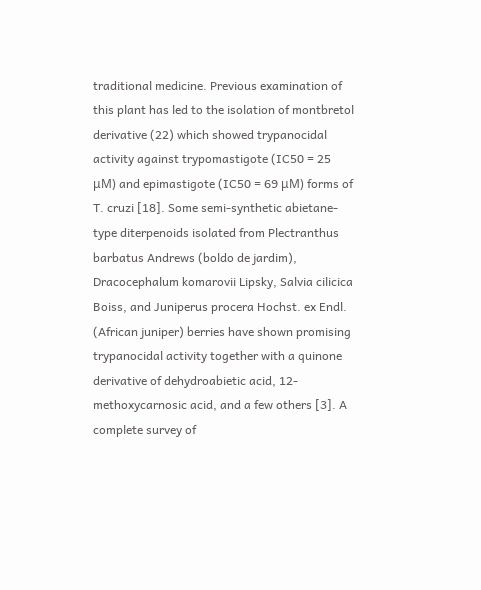traditional medicine. Previous examination of this plant has led to the isolation of montbretol derivative (22) which showed trypanocidal activity against trypomastigote (IC50 = 25 μM) and epimastigote (IC50 = 69 μM) forms of T. cruzi [18]. Some semi-synthetic abietane-type diterpenoids isolated from Plectranthus barbatus Andrews (boldo de jardim), Dracocephalum komarovii Lipsky, Salvia cilicica Boiss, and Juniperus procera Hochst. ex Endl. (African juniper) berries have shown promising trypanocidal activity together with a quinone derivative of dehydroabietic acid, 12-methoxycarnosic acid, and a few others [3]. A complete survey of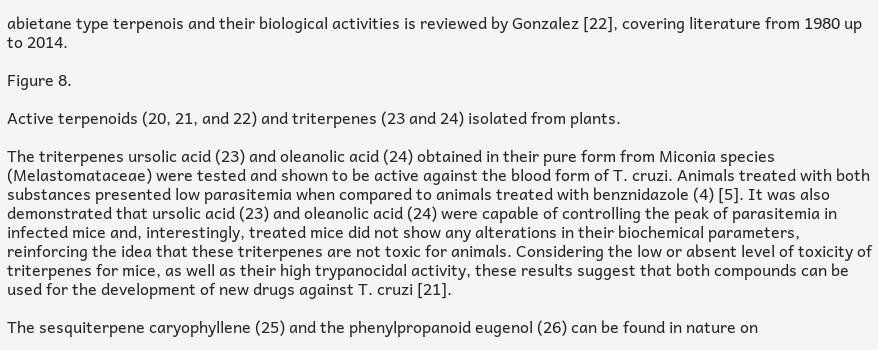abietane type terpenois and their biological activities is reviewed by Gonzalez [22], covering literature from 1980 up to 2014.

Figure 8.

Active terpenoids (20, 21, and 22) and triterpenes (23 and 24) isolated from plants.

The triterpenes ursolic acid (23) and oleanolic acid (24) obtained in their pure form from Miconia species (Melastomataceae) were tested and shown to be active against the blood form of T. cruzi. Animals treated with both substances presented low parasitemia when compared to animals treated with benznidazole (4) [5]. It was also demonstrated that ursolic acid (23) and oleanolic acid (24) were capable of controlling the peak of parasitemia in infected mice and, interestingly, treated mice did not show any alterations in their biochemical parameters, reinforcing the idea that these triterpenes are not toxic for animals. Considering the low or absent level of toxicity of triterpenes for mice, as well as their high trypanocidal activity, these results suggest that both compounds can be used for the development of new drugs against T. cruzi [21].

The sesquiterpene caryophyllene (25) and the phenylpropanoid eugenol (26) can be found in nature on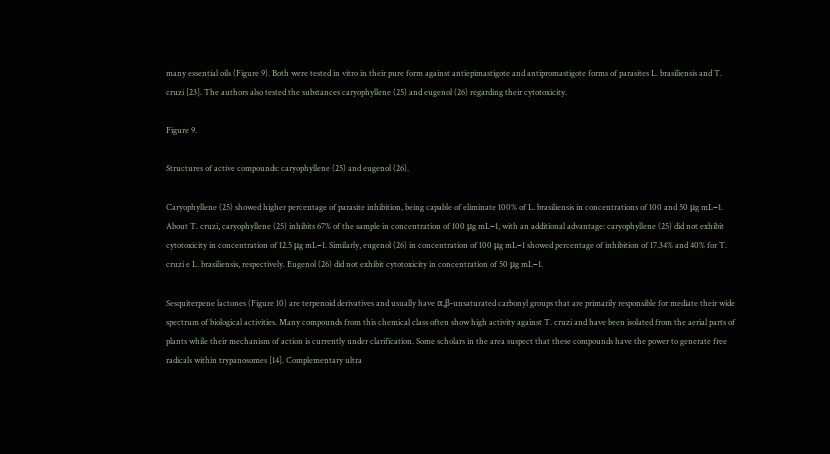many essential oils (Figure 9). Both were tested in vitro in their pure form against antiepimastigote and antipromastigote forms of parasites L. brasiliensis and T. cruzi [23]. The authors also tested the substances caryophyllene (25) and eugenol (26) regarding their cytotoxicity.

Figure 9.

Structures of active compounds: caryophyllene (25) and eugenol (26).

Caryophyllene (25) showed higher percentage of parasite inhibition, being capable of eliminate 100% of L. brasiliensis in concentrations of 100 and 50 μg mL−1. About T. cruzi, caryophyllene (25) inhibits 67% of the sample in concentration of 100 μg mL−1, with an additional advantage: caryophyllene (25) did not exhibit cytotoxicity in concentration of 12.5 μg mL−1. Similarly, eugenol (26) in concentration of 100 μg mL−1 showed percentage of inhibition of 17.34% and 40% for T. cruzi e L. brasiliensis, respectively. Eugenol (26) did not exhibit cytotoxicity in concentration of 50 μg mL−1.

Sesquiterpene lactones (Figure 10) are terpenoid derivatives and usually have α,β-unsaturated carbonyl groups that are primarily responsible for mediate their wide spectrum of biological activities. Many compounds from this chemical class often show high activity against T. cruzi and have been isolated from the aerial parts of plants while their mechanism of action is currently under clarification. Some scholars in the area suspect that these compounds have the power to generate free radicals within trypanosomes [14]. Complementary ultra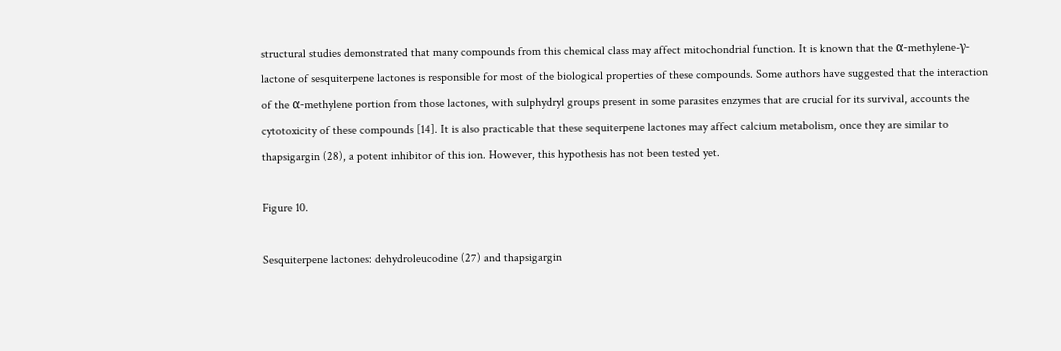structural studies demonstrated that many compounds from this chemical class may affect mitochondrial function. It is known that the α-methylene-γ-lactone of sesquiterpene lactones is responsible for most of the biological properties of these compounds. Some authors have suggested that the interaction of the α-methylene portion from those lactones, with sulphydryl groups present in some parasites enzymes that are crucial for its survival, accounts the cytotoxicity of these compounds [14]. It is also practicable that these sequiterpene lactones may affect calcium metabolism, once they are similar to thapsigargin (28), a potent inhibitor of this ion. However, this hypothesis has not been tested yet.

Figure 10.

Sesquiterpene lactones: dehydroleucodine (27) and thapsigargin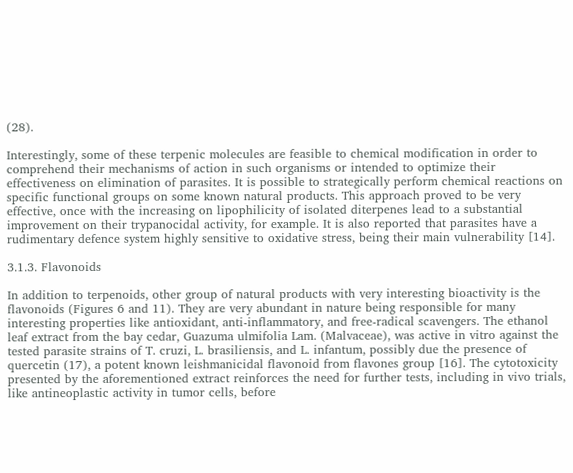(28).

Interestingly, some of these terpenic molecules are feasible to chemical modification in order to comprehend their mechanisms of action in such organisms or intended to optimize their effectiveness on elimination of parasites. It is possible to strategically perform chemical reactions on specific functional groups on some known natural products. This approach proved to be very effective, once with the increasing on lipophilicity of isolated diterpenes lead to a substantial improvement on their trypanocidal activity, for example. It is also reported that parasites have a rudimentary defence system highly sensitive to oxidative stress, being their main vulnerability [14].

3.1.3. Flavonoids

In addition to terpenoids, other group of natural products with very interesting bioactivity is the flavonoids (Figures 6 and 11). They are very abundant in nature being responsible for many interesting properties like antioxidant, anti-inflammatory, and free-radical scavengers. The ethanol leaf extract from the bay cedar, Guazuma ulmifolia Lam. (Malvaceae), was active in vitro against the tested parasite strains of T. cruzi, L. brasiliensis, and L. infantum, possibly due the presence of quercetin (17), a potent known leishmanicidal flavonoid from flavones group [16]. The cytotoxicity presented by the aforementioned extract reinforces the need for further tests, including in vivo trials, like antineoplastic activity in tumor cells, before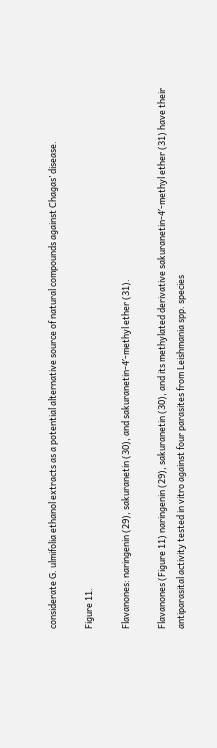considerate G. ulmifolia ethanol extracts as a potential alternative source of natural compounds against Chagas’ disease.

Figure 11.

Flavanones: naringenin (29), sakuranetin (30), and sakuranetin-4′-methyl ether (31).

Flavanones (Figure 11) naringenin (29), sakuranetin (30), and its methylated derivative sakuranetin-4′-methyl ether (31) have their antiparasital activity tested in vitro against four parasites from Leishmania spp. species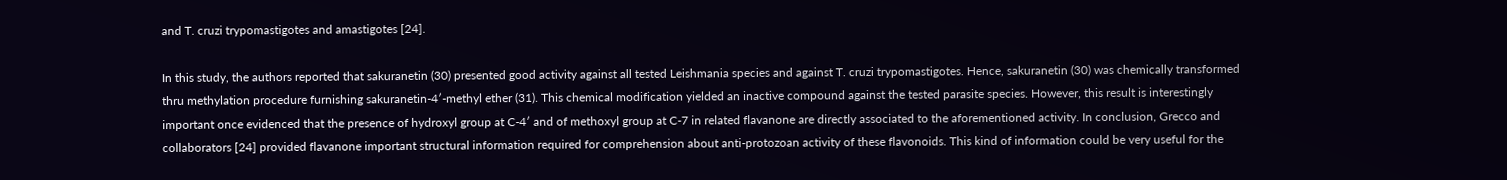and T. cruzi trypomastigotes and amastigotes [24].

In this study, the authors reported that sakuranetin (30) presented good activity against all tested Leishmania species and against T. cruzi trypomastigotes. Hence, sakuranetin (30) was chemically transformed thru methylation procedure furnishing sakuranetin-4′-methyl ether (31). This chemical modification yielded an inactive compound against the tested parasite species. However, this result is interestingly important once evidenced that the presence of hydroxyl group at C-4′ and of methoxyl group at C-7 in related flavanone are directly associated to the aforementioned activity. In conclusion, Grecco and collaborators [24] provided flavanone important structural information required for comprehension about anti-protozoan activity of these flavonoids. This kind of information could be very useful for the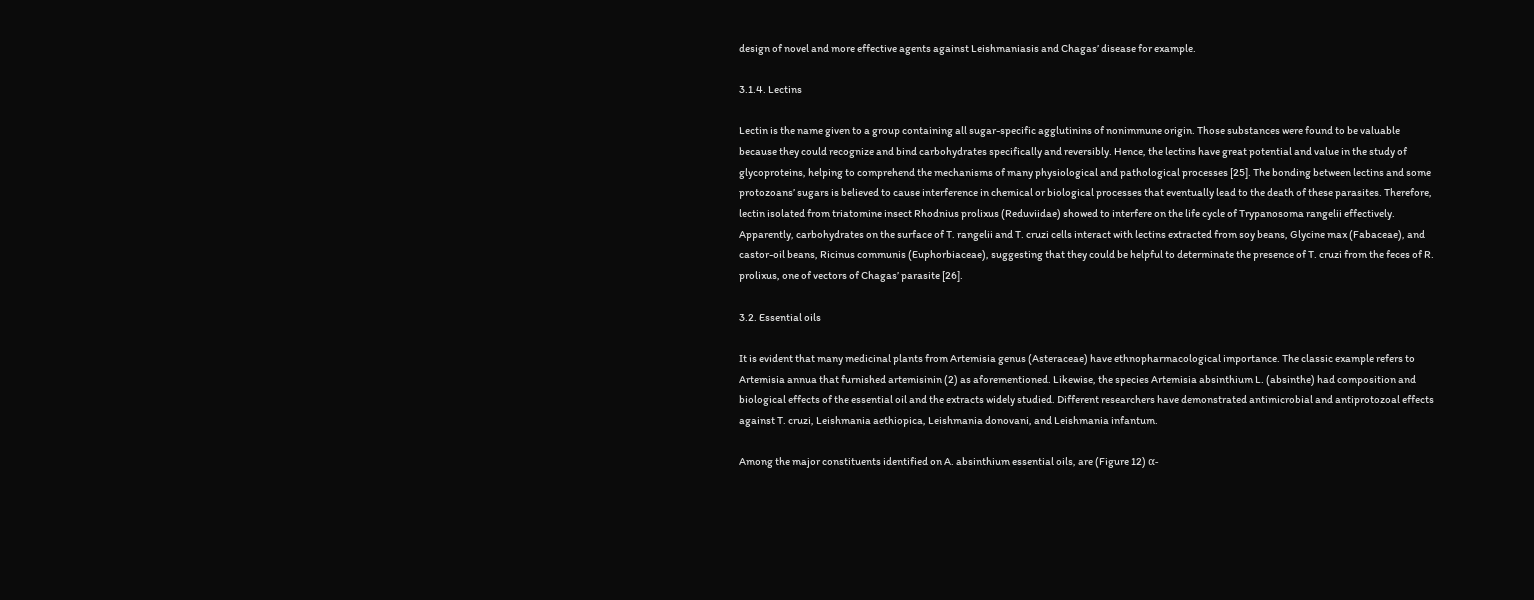design of novel and more effective agents against Leishmaniasis and Chagas’ disease for example.

3.1.4. Lectins

Lectin is the name given to a group containing all sugar-specific agglutinins of nonimmune origin. Those substances were found to be valuable because they could recognize and bind carbohydrates specifically and reversibly. Hence, the lectins have great potential and value in the study of glycoproteins, helping to comprehend the mechanisms of many physiological and pathological processes [25]. The bonding between lectins and some protozoans’ sugars is believed to cause interference in chemical or biological processes that eventually lead to the death of these parasites. Therefore, lectin isolated from triatomine insect Rhodnius prolixus (Reduviidae) showed to interfere on the life cycle of Trypanosoma rangelii effectively. Apparently, carbohydrates on the surface of T. rangelii and T. cruzi cells interact with lectins extracted from soy beans, Glycine max (Fabaceae), and castor-oil beans, Ricinus communis (Euphorbiaceae), suggesting that they could be helpful to determinate the presence of T. cruzi from the feces of R. prolixus, one of vectors of Chagas’ parasite [26].

3.2. Essential oils

It is evident that many medicinal plants from Artemisia genus (Asteraceae) have ethnopharmacological importance. The classic example refers to Artemisia annua that furnished artemisinin (2) as aforementioned. Likewise, the species Artemisia absinthium L. (absinthe) had composition and biological effects of the essential oil and the extracts widely studied. Different researchers have demonstrated antimicrobial and antiprotozoal effects against T. cruzi, Leishmania aethiopica, Leishmania donovani, and Leishmania infantum.

Among the major constituents identified on A. absinthium essential oils, are (Figure 12) α-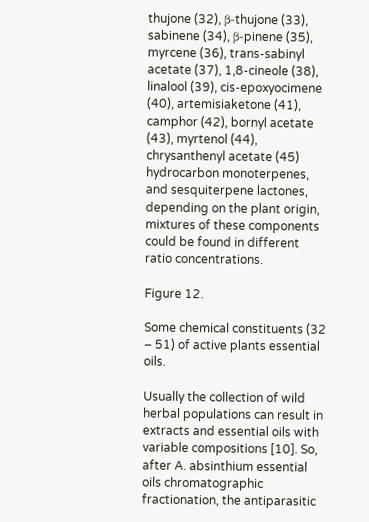thujone (32), β-thujone (33), sabinene (34), β-pinene (35), myrcene (36), trans-sabinyl acetate (37), 1,8-cineole (38), linalool (39), cis-epoxyocimene (40), artemisiaketone (41), camphor (42), bornyl acetate (43), myrtenol (44), chrysanthenyl acetate (45) hydrocarbon monoterpenes, and sesquiterpene lactones, depending on the plant origin, mixtures of these components could be found in different ratio concentrations.

Figure 12.

Some chemical constituents (32 – 51) of active plants essential oils.

Usually the collection of wild herbal populations can result in extracts and essential oils with variable compositions [10]. So, after A. absinthium essential oils chromatographic fractionation, the antiparasitic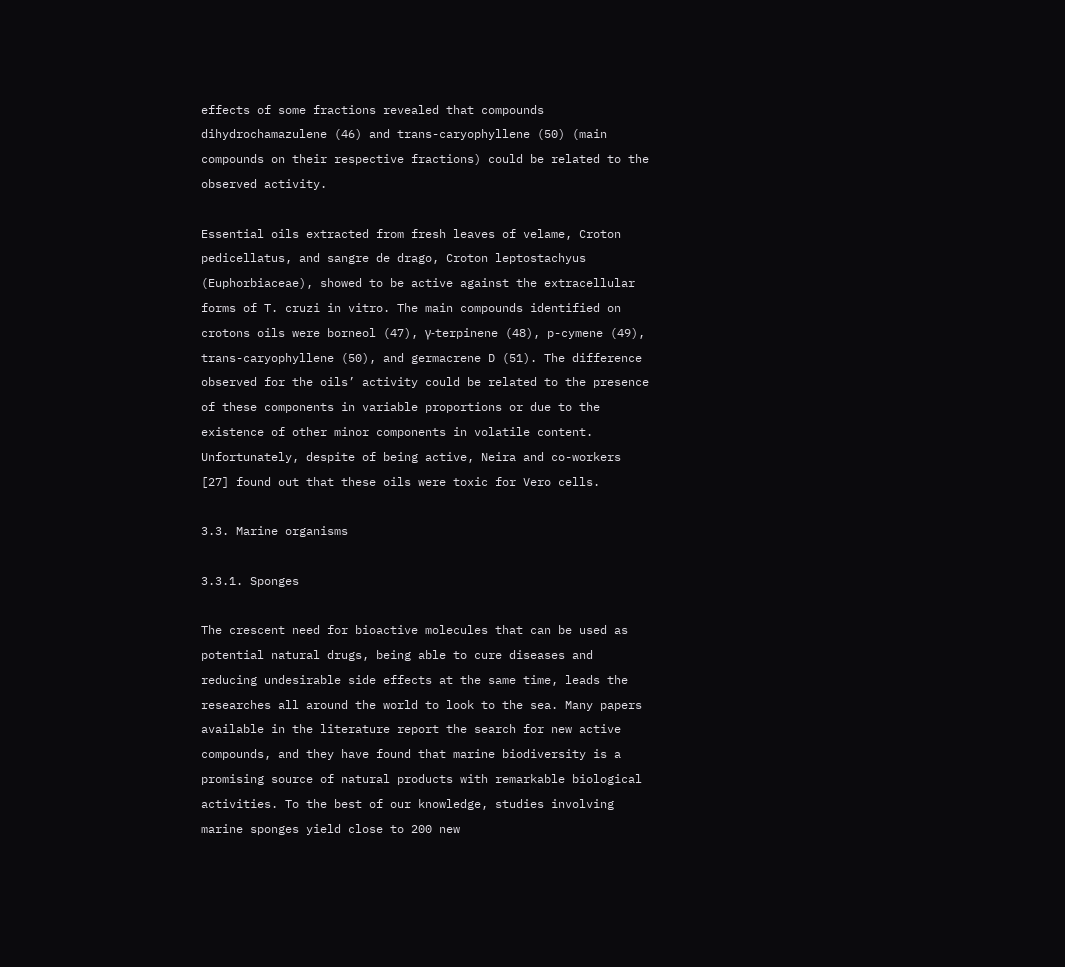effects of some fractions revealed that compounds dihydrochamazulene (46) and trans-caryophyllene (50) (main compounds on their respective fractions) could be related to the observed activity.

Essential oils extracted from fresh leaves of velame, Croton pedicellatus, and sangre de drago, Croton leptostachyus (Euphorbiaceae), showed to be active against the extracellular forms of T. cruzi in vitro. The main compounds identified on crotons oils were borneol (47), γ-terpinene (48), p-cymene (49), trans-caryophyllene (50), and germacrene D (51). The difference observed for the oils’ activity could be related to the presence of these components in variable proportions or due to the existence of other minor components in volatile content. Unfortunately, despite of being active, Neira and co-workers [27] found out that these oils were toxic for Vero cells.

3.3. Marine organisms

3.3.1. Sponges

The crescent need for bioactive molecules that can be used as potential natural drugs, being able to cure diseases and reducing undesirable side effects at the same time, leads the researches all around the world to look to the sea. Many papers available in the literature report the search for new active compounds, and they have found that marine biodiversity is a promising source of natural products with remarkable biological activities. To the best of our knowledge, studies involving marine sponges yield close to 200 new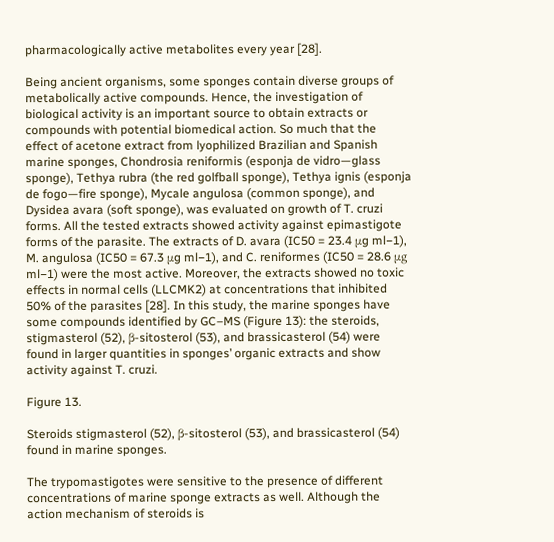pharmacologically active metabolites every year [28].

Being ancient organisms, some sponges contain diverse groups of metabolically active compounds. Hence, the investigation of biological activity is an important source to obtain extracts or compounds with potential biomedical action. So much that the effect of acetone extract from lyophilized Brazilian and Spanish marine sponges, Chondrosia reniformis (esponja de vidro—glass sponge), Tethya rubra (the red golfball sponge), Tethya ignis (esponja de fogo—fire sponge), Mycale angulosa (common sponge), and Dysidea avara (soft sponge), was evaluated on growth of T. cruzi forms. All the tested extracts showed activity against epimastigote forms of the parasite. The extracts of D. avara (IC50 = 23.4 μg ml−1), M. angulosa (IC50 = 67.3 μg ml−1), and C. reniformes (IC50 = 28.6 μg ml−1) were the most active. Moreover, the extracts showed no toxic effects in normal cells (LLCMK2) at concentrations that inhibited 50% of the parasites [28]. In this study, the marine sponges have some compounds identified by GC–MS (Figure 13): the steroids, stigmasterol (52), β-sitosterol (53), and brassicasterol (54) were found in larger quantities in sponges’ organic extracts and show activity against T. cruzi.

Figure 13.

Steroids stigmasterol (52), β-sitosterol (53), and brassicasterol (54) found in marine sponges.

The trypomastigotes were sensitive to the presence of different concentrations of marine sponge extracts as well. Although the action mechanism of steroids is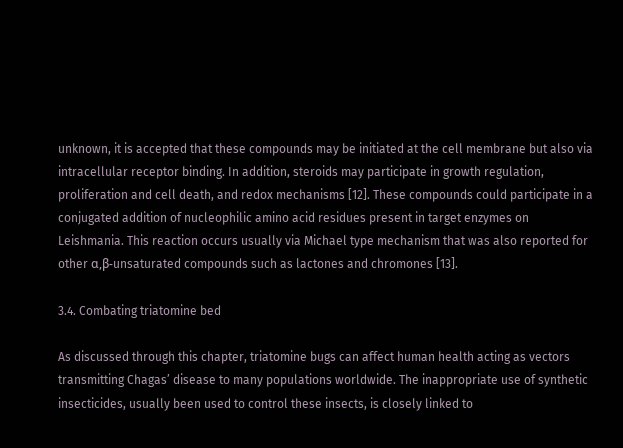unknown, it is accepted that these compounds may be initiated at the cell membrane but also via intracellular receptor binding. In addition, steroids may participate in growth regulation, proliferation and cell death, and redox mechanisms [12]. These compounds could participate in a conjugated addition of nucleophilic amino acid residues present in target enzymes on Leishmania. This reaction occurs usually via Michael type mechanism that was also reported for other α,β-unsaturated compounds such as lactones and chromones [13].

3.4. Combating triatomine bed

As discussed through this chapter, triatomine bugs can affect human health acting as vectors transmitting Chagas’ disease to many populations worldwide. The inappropriate use of synthetic insecticides, usually been used to control these insects, is closely linked to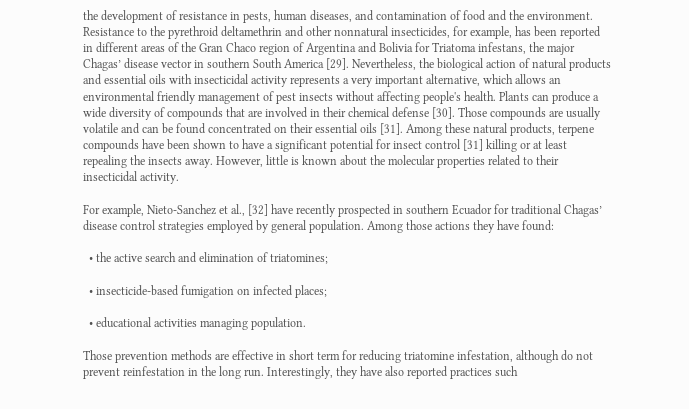the development of resistance in pests, human diseases, and contamination of food and the environment. Resistance to the pyrethroid deltamethrin and other nonnatural insecticides, for example, has been reported in different areas of the Gran Chaco region of Argentina and Bolivia for Triatoma infestans, the major Chagas’ disease vector in southern South America [29]. Nevertheless, the biological action of natural products and essential oils with insecticidal activity represents a very important alternative, which allows an environmental friendly management of pest insects without affecting people's health. Plants can produce a wide diversity of compounds that are involved in their chemical defense [30]. Those compounds are usually volatile and can be found concentrated on their essential oils [31]. Among these natural products, terpene compounds have been shown to have a significant potential for insect control [31] killing or at least repealing the insects away. However, little is known about the molecular properties related to their insecticidal activity.

For example, Nieto-Sanchez et al., [32] have recently prospected in southern Ecuador for traditional Chagas’ disease control strategies employed by general population. Among those actions they have found:

  • the active search and elimination of triatomines;

  • insecticide-based fumigation on infected places;

  • educational activities managing population.

Those prevention methods are effective in short term for reducing triatomine infestation, although do not prevent reinfestation in the long run. Interestingly, they have also reported practices such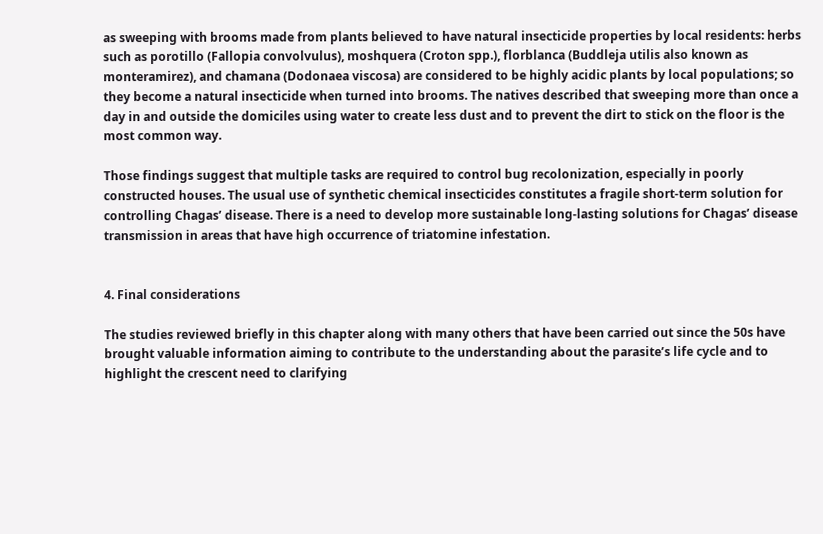as sweeping with brooms made from plants believed to have natural insecticide properties by local residents: herbs such as porotillo (Fallopia convolvulus), moshquera (Croton spp.), florblanca (Buddleja utilis also known as monteramirez), and chamana (Dodonaea viscosa) are considered to be highly acidic plants by local populations; so they become a natural insecticide when turned into brooms. The natives described that sweeping more than once a day in and outside the domiciles using water to create less dust and to prevent the dirt to stick on the floor is the most common way.

Those findings suggest that multiple tasks are required to control bug recolonization, especially in poorly constructed houses. The usual use of synthetic chemical insecticides constitutes a fragile short-term solution for controlling Chagas’ disease. There is a need to develop more sustainable long-lasting solutions for Chagas’ disease transmission in areas that have high occurrence of triatomine infestation.


4. Final considerations

The studies reviewed briefly in this chapter along with many others that have been carried out since the 50s have brought valuable information aiming to contribute to the understanding about the parasite’s life cycle and to highlight the crescent need to clarifying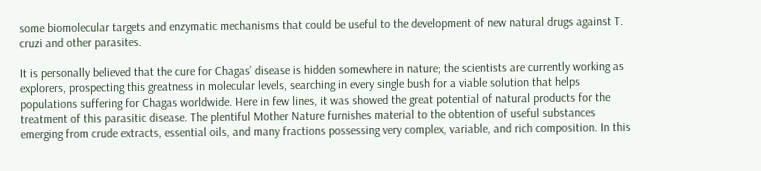some biomolecular targets and enzymatic mechanisms that could be useful to the development of new natural drugs against T. cruzi and other parasites.

It is personally believed that the cure for Chagas’ disease is hidden somewhere in nature; the scientists are currently working as explorers, prospecting this greatness in molecular levels, searching in every single bush for a viable solution that helps populations suffering for Chagas worldwide. Here in few lines, it was showed the great potential of natural products for the treatment of this parasitic disease. The plentiful Mother Nature furnishes material to the obtention of useful substances emerging from crude extracts, essential oils, and many fractions possessing very complex, variable, and rich composition. In this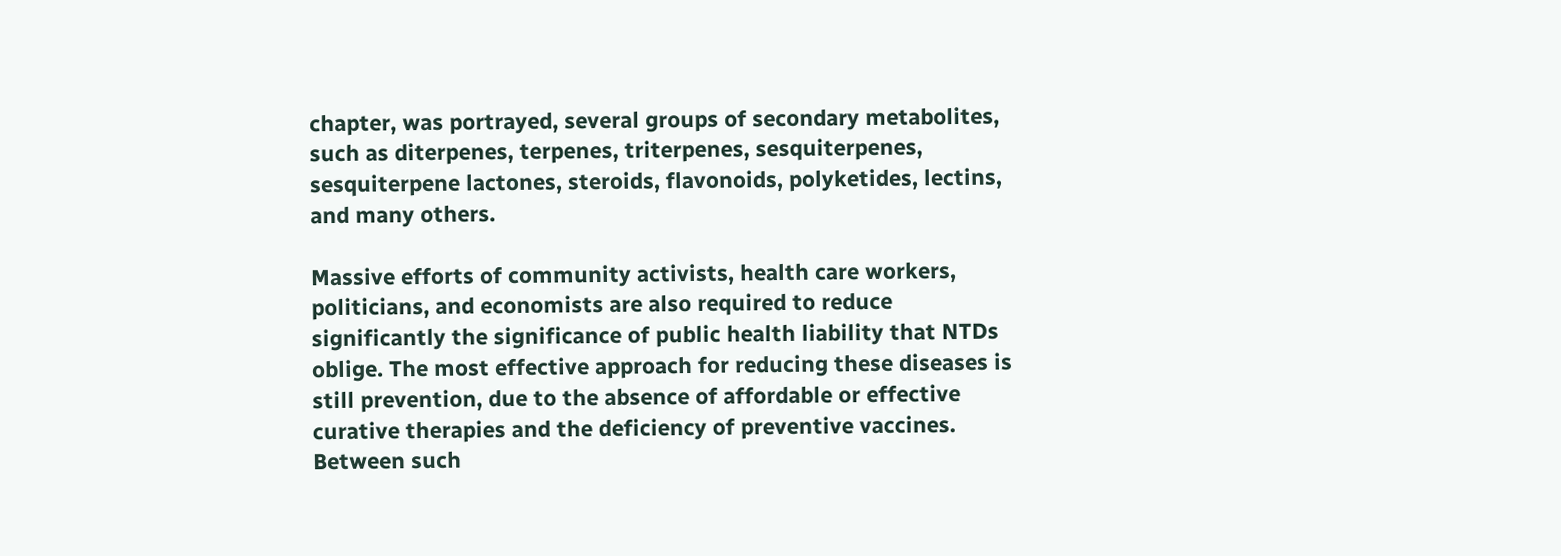chapter, was portrayed, several groups of secondary metabolites, such as diterpenes, terpenes, triterpenes, sesquiterpenes, sesquiterpene lactones, steroids, flavonoids, polyketides, lectins, and many others.

Massive efforts of community activists, health care workers, politicians, and economists are also required to reduce significantly the significance of public health liability that NTDs oblige. The most effective approach for reducing these diseases is still prevention, due to the absence of affordable or effective curative therapies and the deficiency of preventive vaccines. Between such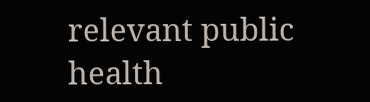relevant public health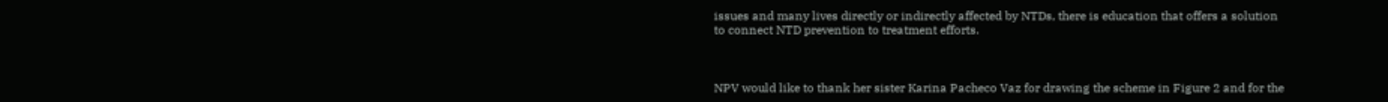issues and many lives directly or indirectly affected by NTDs, there is education that offers a solution to connect NTD prevention to treatment efforts.



NPV would like to thank her sister Karina Pacheco Vaz for drawing the scheme in Figure 2 and for the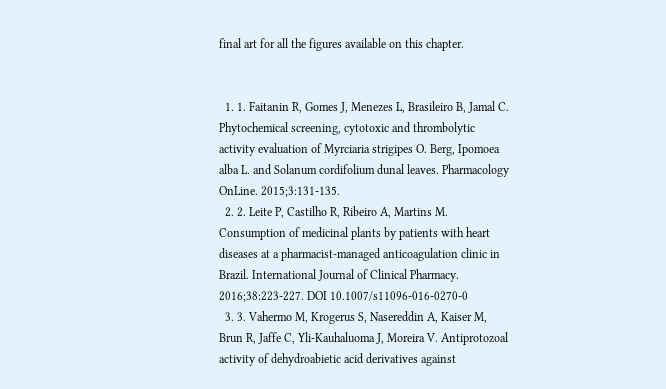final art for all the figures available on this chapter.


  1. 1. Faitanin R, Gomes J, Menezes L, Brasileiro B, Jamal C. Phytochemical screening, cytotoxic and thrombolytic activity evaluation of Myrciaria strigipes O. Berg, Ipomoea alba L. and Solanum cordifolium dunal leaves. Pharmacology OnLine. 2015;3:131-135.
  2. 2. Leite P, Castilho R, Ribeiro A, Martins M. Consumption of medicinal plants by patients with heart diseases at a pharmacist-managed anticoagulation clinic in Brazil. International Journal of Clinical Pharmacy. 2016;38:223-227. DOI 10.1007/s11096-016-0270-0
  3. 3. Vahermo M, Krogerus S, Nasereddin A, Kaiser M, Brun R, Jaffe C, Yli-Kauhaluoma J, Moreira V. Antiprotozoal activity of dehydroabietic acid derivatives against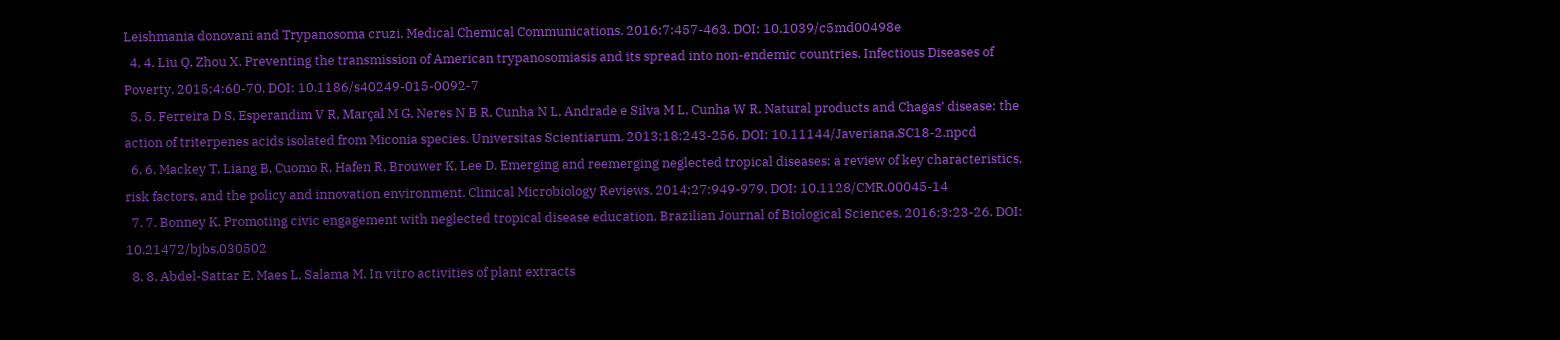Leishmania donovani and Trypanosoma cruzi. Medical Chemical Communications. 2016;7:457-463. DOI: 10.1039/c5md00498e
  4. 4. Liu Q, Zhou X. Preventing the transmission of American trypanosomiasis and its spread into non-endemic countries. Infectious Diseases of Poverty. 2015;4:60-70. DOI: 10.1186/s40249-015-0092-7
  5. 5. Ferreira D S, Esperandim V R, Marçal M G, Neres N B R, Cunha N L, Andrade e Silva M L, Cunha W R. Natural products and Chagas’ disease: the action of triterpenes acids isolated from Miconia species. Universitas Scientiarum. 2013;18:243-256. DOI: 10.11144/Javeriana.SC18-2.npcd
  6. 6. Mackey T, Liang B, Cuomo R, Hafen R, Brouwer K, Lee D. Emerging and reemerging neglected tropical diseases: a review of key characteristics, risk factors, and the policy and innovation environment. Clinical Microbiology Reviews. 2014;27:949-979. DOI: 10.1128/CMR.00045-14
  7. 7. Bonney K. Promoting civic engagement with neglected tropical disease education. Brazilian Journal of Biological Sciences. 2016;3:23-26. DOI: 10.21472/bjbs.030502
  8. 8. Abdel-Sattar E, Maes L, Salama M. In vitro activities of plant extracts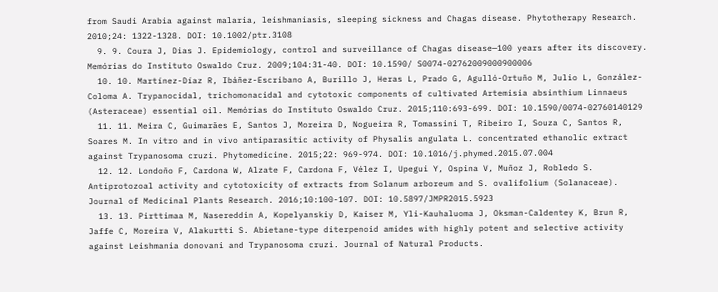from Saudi Arabia against malaria, leishmaniasis, sleeping sickness and Chagas disease. Phytotherapy Research. 2010;24: 1322-1328. DOI: 10.1002/ptr.3108
  9. 9. Coura J, Dias J. Epidemiology, control and surveillance of Chagas disease—100 years after its discovery. Memórias do Instituto Oswaldo Cruz. 2009;104:31-40. DOI: 10.1590/ S0074-02762009000900006
  10. 10. Martínez-Díaz R, Ibáñez-Escribano A, Burillo J, Heras L, Prado G, Agulló-Ortuño M, Julio L, González-Coloma A. Trypanocidal, trichomonacidal and cytotoxic components of cultivated Artemisia absinthium Linnaeus (Asteraceae) essential oil. Memórias do Instituto Oswaldo Cruz. 2015;110:693-699. DOI: 10.1590/0074-02760140129
  11. 11. Meira C, Guimarães E, Santos J, Moreira D, Nogueira R, Tomassini T, Ribeiro I, Souza C, Santos R, Soares M. In vitro and in vivo antiparasitic activity of Physalis angulata L. concentrated ethanolic extract against Trypanosoma cruzi. Phytomedicine. 2015;22: 969-974. DOI: 10.1016/j.phymed.2015.07.004
  12. 12. Londoño F, Cardona W, Alzate F, Cardona F, Vélez I, Upegui Y, Ospina V, Muñoz J, Robledo S. Antiprotozoal activity and cytotoxicity of extracts from Solanum arboreum and S. ovalifolium (Solanaceae). Journal of Medicinal Plants Research. 2016;10:100-107. DOI: 10.5897/JMPR2015.5923
  13. 13. Pirttimaa M, Nasereddin A, Kopelyanskiy D, Kaiser M, Yli-Kauhaluoma J, Oksman-Caldentey K, Brun R, Jaffe C, Moreira V, Alakurtti S. Abietane-type diterpenoid amides with highly potent and selective activity against Leishmania donovani and Trypanosoma cruzi. Journal of Natural Products.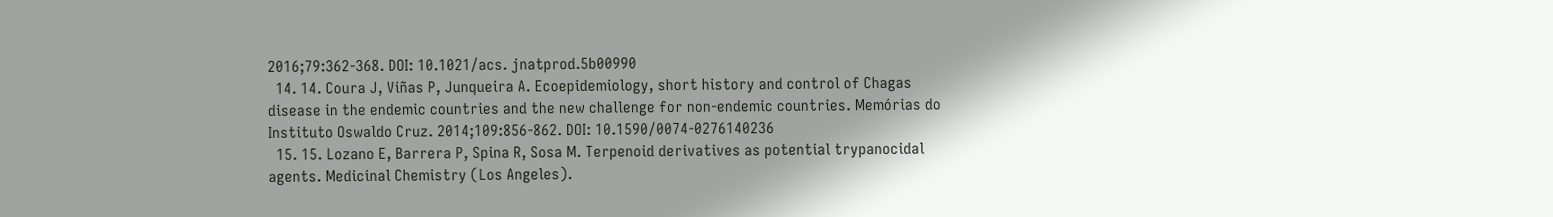2016;79:362-368. DOI: 10.1021/acs. jnatprod.5b00990
  14. 14. Coura J, Viñas P, Junqueira A. Ecoepidemiology, short history and control of Chagas disease in the endemic countries and the new challenge for non-endemic countries. Memórias do Instituto Oswaldo Cruz. 2014;109:856-862. DOI: 10.1590/0074-0276140236
  15. 15. Lozano E, Barrera P, Spina R, Sosa M. Terpenoid derivatives as potential trypanocidal agents. Medicinal Chemistry (Los Angeles).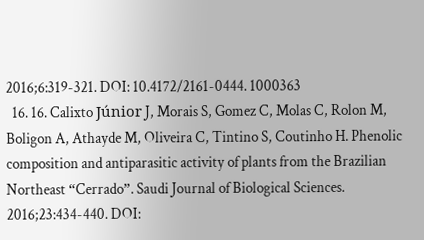2016;6:319-321. DOI: 10.4172/2161-0444. 1000363
  16. 16. Calixto Júnior J, Morais S, Gomez C, Molas C, Rolon M, Boligon A, Athayde M, Oliveira C, Tintino S, Coutinho H. Phenolic composition and antiparasitic activity of plants from the Brazilian Northeast “Cerrado”. Saudi Journal of Biological Sciences. 2016;23:434-440. DOI: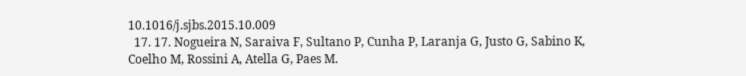10.1016/j.sjbs.2015.10.009
  17. 17. Nogueira N, Saraiva F, Sultano P, Cunha P, Laranja G, Justo G, Sabino K, Coelho M, Rossini A, Atella G, Paes M.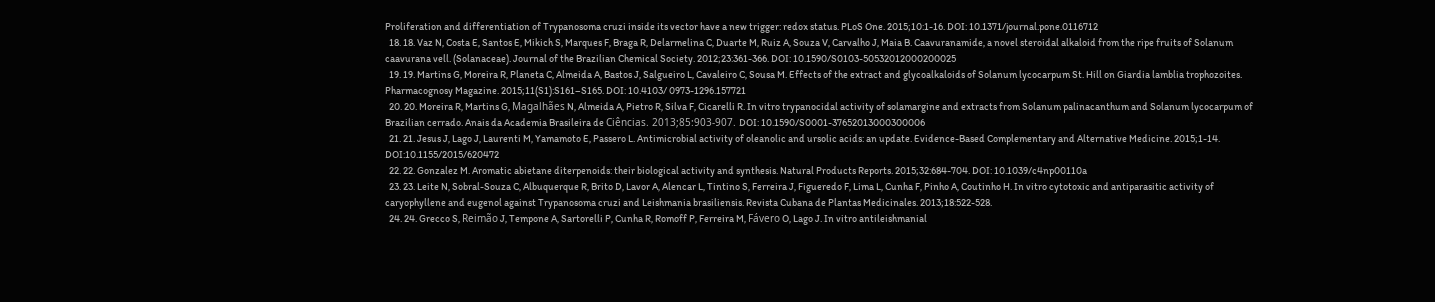Proliferation and differentiation of Trypanosoma cruzi inside its vector have a new trigger: redox status. PLoS One. 2015;10:1-16. DOI: 10.1371/journal.pone.0116712
  18. 18. Vaz N, Costa E, Santos E, Mikich S, Marques F, Braga R, Delarmelina C, Duarte M, Ruiz A, Souza V, Carvalho J, Maia B. Caavuranamide, a novel steroidal alkaloid from the ripe fruits of Solanum caavurana vell. (Solanaceae). Journal of the Brazilian Chemical Society. 2012;23:361-366. DOI: 10.1590/S0103-50532012000200025
  19. 19. Martins G, Moreira R, Planeta C, Almeida A, Bastos J, Salgueiro L, Cavaleiro C, Sousa M. Effects of the extract and glycoalkaloids of Solanum lycocarpum St. Hill on Giardia lamblia trophozoites. Pharmacognosy Magazine. 2015;11(S1):S161–S165. DOI: 10.4103/ 0973-1296.157721
  20. 20. Moreira R, Martins G, Magalhães N, Almeida A, Pietro R, Silva F, Cicarelli R. In vitro trypanocidal activity of solamargine and extracts from Solanum palinacanthum and Solanum lycocarpum of Brazilian cerrado. Anais da Academia Brasileira de Ciências. 2013;85:903-907. DOI: 10.1590/S0001-37652013000300006
  21. 21. Jesus J, Lago J, Laurenti M, Yamamoto E, Passero L. Antimicrobial activity of oleanolic and ursolic acids: an update. Evidence-Based Complementary and Alternative Medicine. 2015;1-14. DOI:10.1155/2015/620472
  22. 22. Gonzalez M. Aromatic abietane diterpenoids: their biological activity and synthesis. Natural Products Reports. 2015;32:684-704. DOI: 10.1039/c4np00110a
  23. 23. Leite N, Sobral-Souza C, Albuquerque R, Brito D, Lavor A, Alencar L, Tintino S, Ferreira J, Figueredo F, Lima L, Cunha F, Pinho A, Coutinho H. In vitro cytotoxic and antiparasitic activity of caryophyllene and eugenol against Trypanosoma cruzi and Leishmania brasiliensis. Revista Cubana de Plantas Medicinales. 2013;18:522-528.
  24. 24. Grecco S, Reimão J, Tempone A, Sartorelli P, Cunha R, Romoff P, Ferreira M, Fávero O, Lago J. In vitro antileishmanial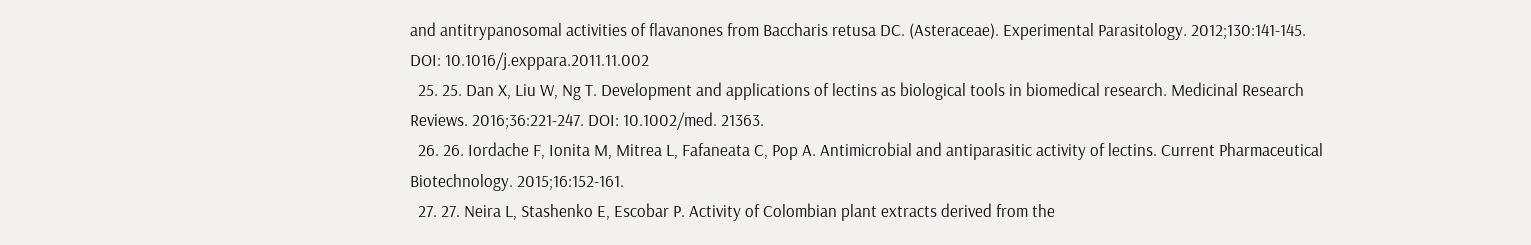and antitrypanosomal activities of flavanones from Baccharis retusa DC. (Asteraceae). Experimental Parasitology. 2012;130:141-145. DOI: 10.1016/j.exppara.2011.11.002
  25. 25. Dan X, Liu W, Ng T. Development and applications of lectins as biological tools in biomedical research. Medicinal Research Reviews. 2016;36:221-247. DOI: 10.1002/med. 21363.
  26. 26. Iordache F, Ionita M, Mitrea L, Fafaneata C, Pop A. Antimicrobial and antiparasitic activity of lectins. Current Pharmaceutical Biotechnology. 2015;16:152-161.
  27. 27. Neira L, Stashenko E, Escobar P. Activity of Colombian plant extracts derived from the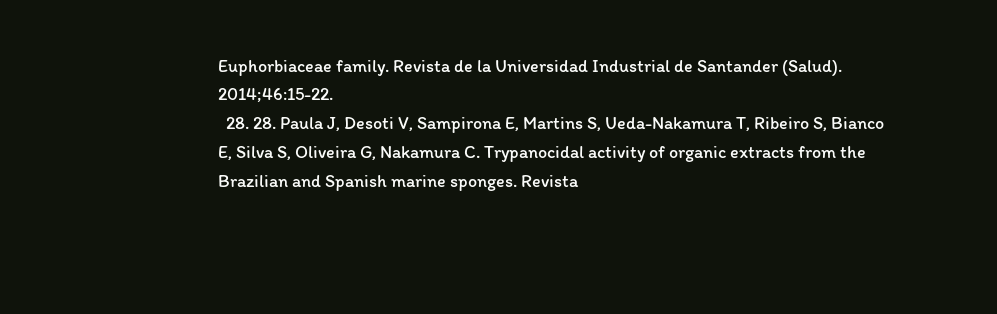Euphorbiaceae family. Revista de la Universidad Industrial de Santander (Salud). 2014;46:15-22.
  28. 28. Paula J, Desoti V, Sampirona E, Martins S, Ueda-Nakamura T, Ribeiro S, Bianco E, Silva S, Oliveira G, Nakamura C. Trypanocidal activity of organic extracts from the Brazilian and Spanish marine sponges. Revista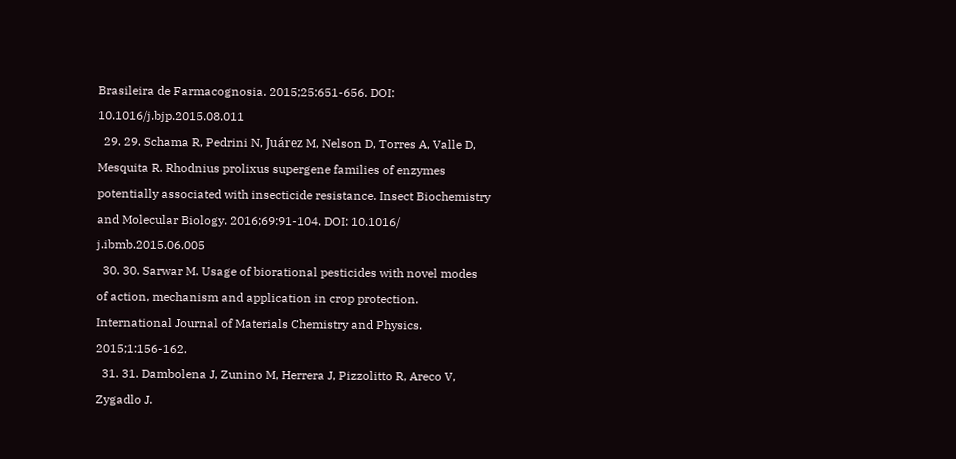Brasileira de Farmacognosia. 2015;25:651-656. DOI: 10.1016/j.bjp.2015.08.011
  29. 29. Schama R, Pedrini N, Juárez M, Nelson D, Torres A, Valle D, Mesquita R. Rhodnius prolixus supergene families of enzymes potentially associated with insecticide resistance. Insect Biochemistry and Molecular Biology. 2016;69:91-104. DOI: 10.1016/ j.ibmb.2015.06.005
  30. 30. Sarwar M. Usage of biorational pesticides with novel modes of action, mechanism and application in crop protection. International Journal of Materials Chemistry and Physics. 2015;1:156-162.
  31. 31. Dambolena J, Zunino M, Herrera J, Pizzolitto R, Areco V, Zygadlo J.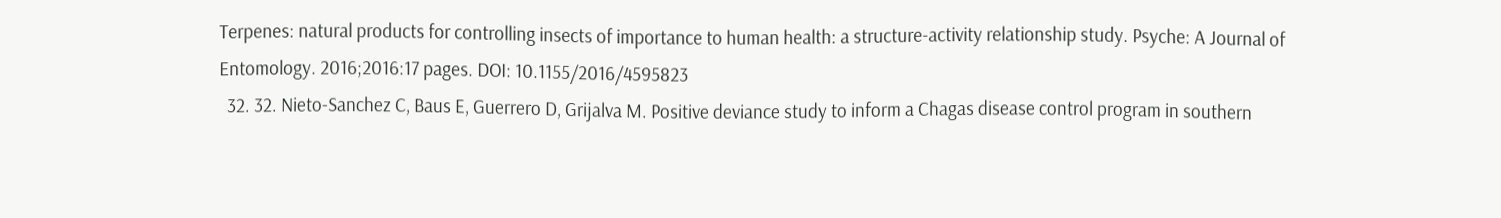Terpenes: natural products for controlling insects of importance to human health: a structure-activity relationship study. Psyche: A Journal of Entomology. 2016;2016:17 pages. DOI: 10.1155/2016/4595823
  32. 32. Nieto-Sanchez C, Baus E, Guerrero D, Grijalva M. Positive deviance study to inform a Chagas disease control program in southern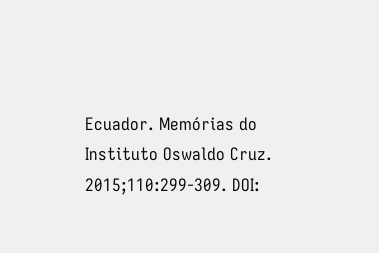Ecuador. Memórias do Instituto Oswaldo Cruz. 2015;110:299-309. DOI: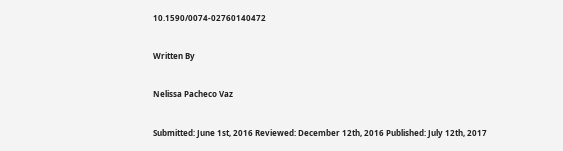10.1590/0074-02760140472

Written By

Nelissa Pacheco Vaz

Submitted: June 1st, 2016 Reviewed: December 12th, 2016 Published: July 12th, 2017